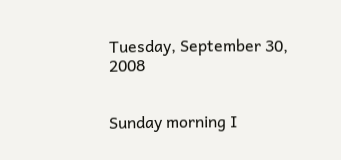Tuesday, September 30, 2008


Sunday morning I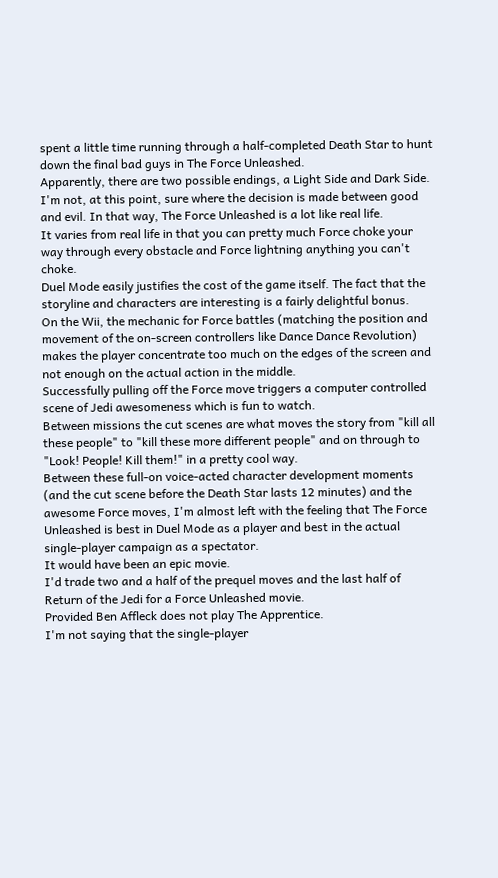spent a little time running through a half-completed Death Star to hunt down the final bad guys in The Force Unleashed.
Apparently, there are two possible endings, a Light Side and Dark Side.
I'm not, at this point, sure where the decision is made between good and evil. In that way, The Force Unleashed is a lot like real life.
It varies from real life in that you can pretty much Force choke your way through every obstacle and Force lightning anything you can't choke.
Duel Mode easily justifies the cost of the game itself. The fact that the storyline and characters are interesting is a fairly delightful bonus.
On the Wii, the mechanic for Force battles (matching the position and movement of the on-screen controllers like Dance Dance Revolution) makes the player concentrate too much on the edges of the screen and not enough on the actual action in the middle.
Successfully pulling off the Force move triggers a computer controlled scene of Jedi awesomeness which is fun to watch.
Between missions the cut scenes are what moves the story from "kill all these people" to "kill these more different people" and on through to "Look! People! Kill them!" in a pretty cool way.
Between these full-on voice-acted character development moments (and the cut scene before the Death Star lasts 12 minutes) and the awesome Force moves, I'm almost left with the feeling that The Force Unleashed is best in Duel Mode as a player and best in the actual single-player campaign as a spectator.
It would have been an epic movie.
I'd trade two and a half of the prequel moves and the last half of Return of the Jedi for a Force Unleashed movie.
Provided Ben Affleck does not play The Apprentice.
I'm not saying that the single-player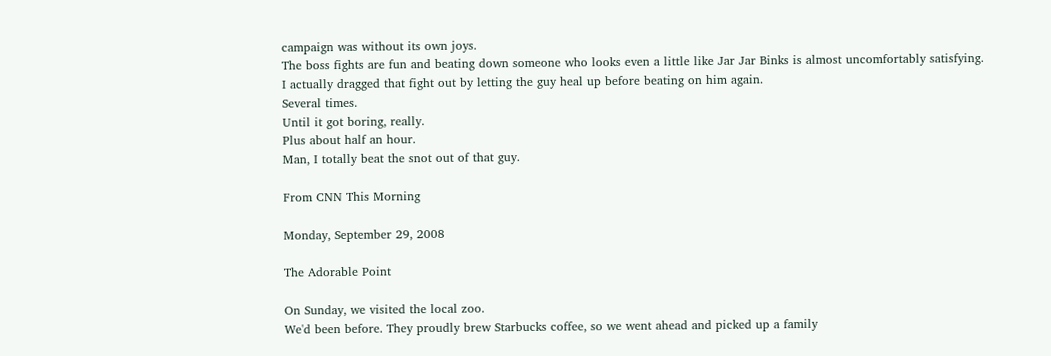campaign was without its own joys.
The boss fights are fun and beating down someone who looks even a little like Jar Jar Binks is almost uncomfortably satisfying.
I actually dragged that fight out by letting the guy heal up before beating on him again.
Several times.
Until it got boring, really.
Plus about half an hour.
Man, I totally beat the snot out of that guy.

From CNN This Morning

Monday, September 29, 2008

The Adorable Point

On Sunday, we visited the local zoo.
We'd been before. They proudly brew Starbucks coffee, so we went ahead and picked up a family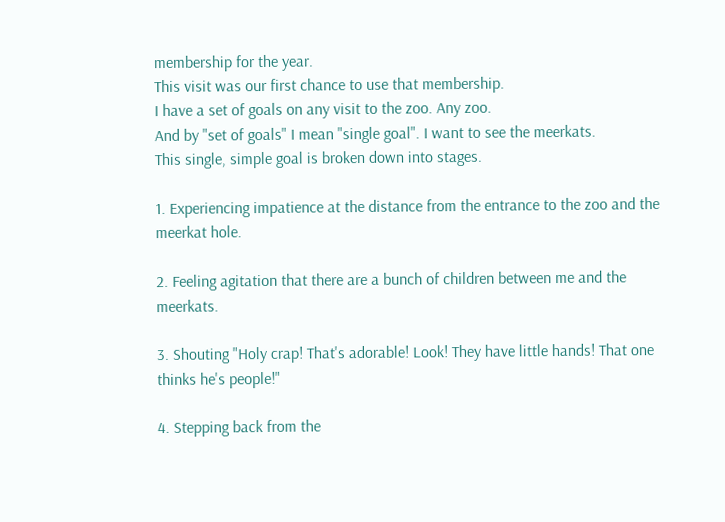membership for the year.
This visit was our first chance to use that membership.
I have a set of goals on any visit to the zoo. Any zoo.
And by "set of goals" I mean "single goal". I want to see the meerkats.
This single, simple goal is broken down into stages.

1. Experiencing impatience at the distance from the entrance to the zoo and the meerkat hole.

2. Feeling agitation that there are a bunch of children between me and the meerkats.

3. Shouting "Holy crap! That's adorable! Look! They have little hands! That one thinks he's people!"

4. Stepping back from the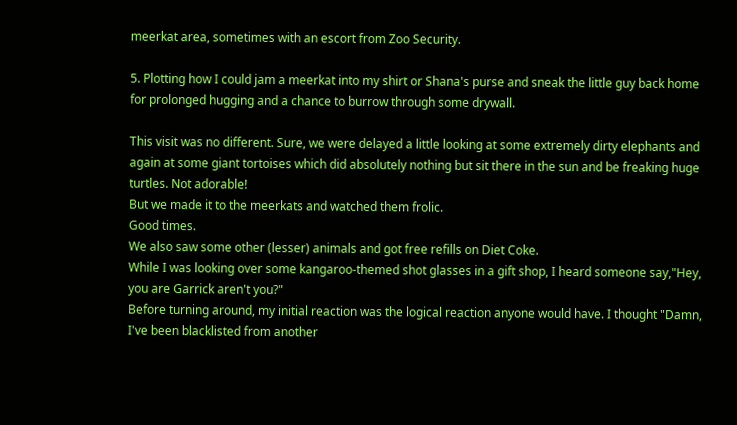meerkat area, sometimes with an escort from Zoo Security.

5. Plotting how I could jam a meerkat into my shirt or Shana's purse and sneak the little guy back home for prolonged hugging and a chance to burrow through some drywall.

This visit was no different. Sure, we were delayed a little looking at some extremely dirty elephants and again at some giant tortoises which did absolutely nothing but sit there in the sun and be freaking huge turtles. Not adorable!
But we made it to the meerkats and watched them frolic.
Good times.
We also saw some other (lesser) animals and got free refills on Diet Coke.
While I was looking over some kangaroo-themed shot glasses in a gift shop, I heard someone say,"Hey, you are Garrick aren't you?"
Before turning around, my initial reaction was the logical reaction anyone would have. I thought "Damn, I've been blacklisted from another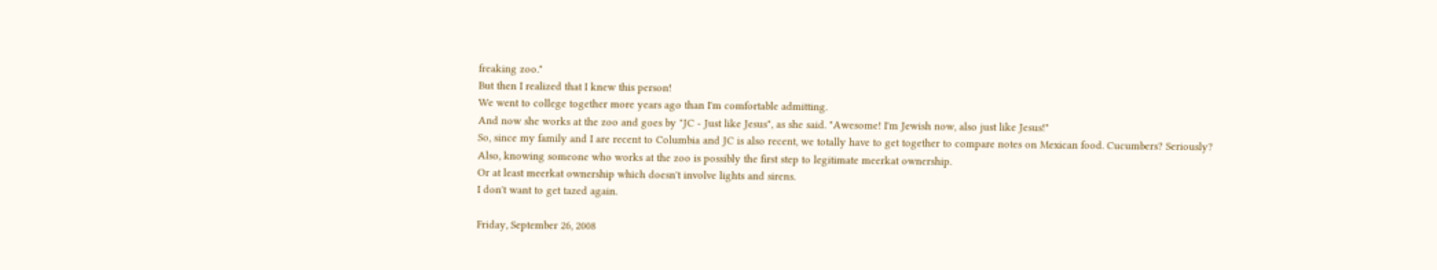freaking zoo."
But then I realized that I knew this person!
We went to college together more years ago than I'm comfortable admitting.
And now she works at the zoo and goes by "JC - Just like Jesus", as she said. "Awesome! I'm Jewish now, also just like Jesus!"
So, since my family and I are recent to Columbia and JC is also recent, we totally have to get together to compare notes on Mexican food. Cucumbers? Seriously?
Also, knowing someone who works at the zoo is possibly the first step to legitimate meerkat ownership.
Or at least meerkat ownership which doesn't involve lights and sirens.
I don't want to get tazed again.

Friday, September 26, 2008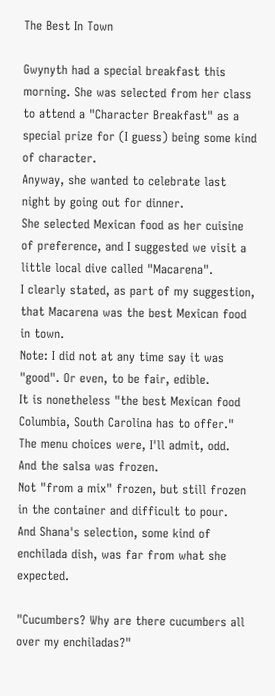The Best In Town

Gwynyth had a special breakfast this morning. She was selected from her class to attend a "Character Breakfast" as a special prize for (I guess) being some kind of character.
Anyway, she wanted to celebrate last night by going out for dinner.
She selected Mexican food as her cuisine of preference, and I suggested we visit a little local dive called "Macarena".
I clearly stated, as part of my suggestion, that Macarena was the best Mexican food in town.
Note: I did not at any time say it was "good". Or even, to be fair, edible.
It is nonetheless "the best Mexican food Columbia, South Carolina has to offer."
The menu choices were, I'll admit, odd.
And the salsa was frozen.
Not "from a mix" frozen, but still frozen in the container and difficult to pour.
And Shana's selection, some kind of enchilada dish, was far from what she expected.

"Cucumbers? Why are there cucumbers all over my enchiladas?"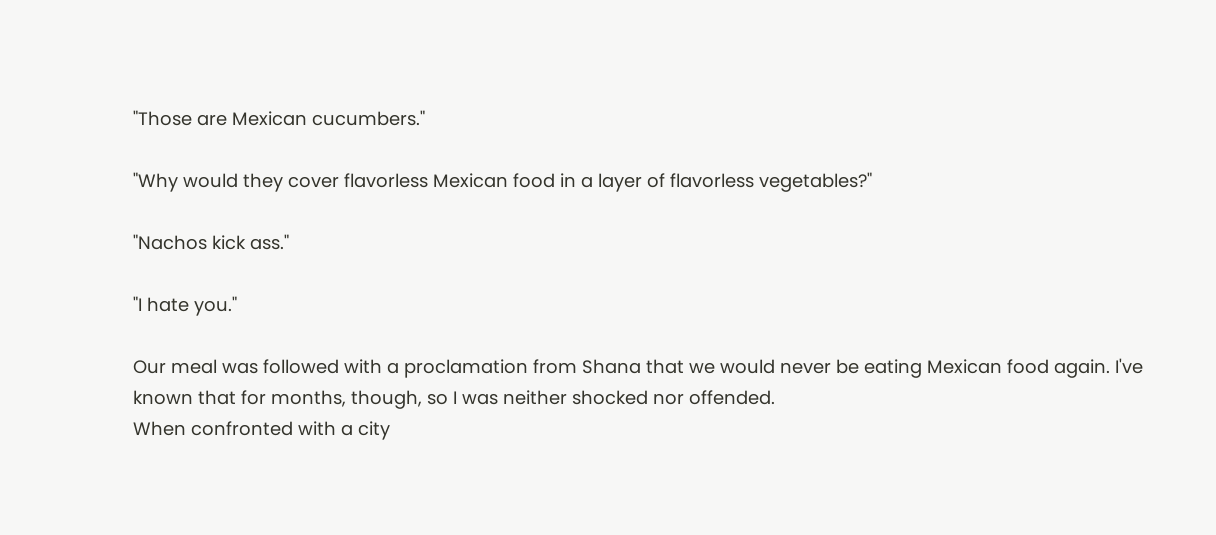"Those are Mexican cucumbers."

"Why would they cover flavorless Mexican food in a layer of flavorless vegetables?"

"Nachos kick ass."

"I hate you."

Our meal was followed with a proclamation from Shana that we would never be eating Mexican food again. I've known that for months, though, so I was neither shocked nor offended.
When confronted with a city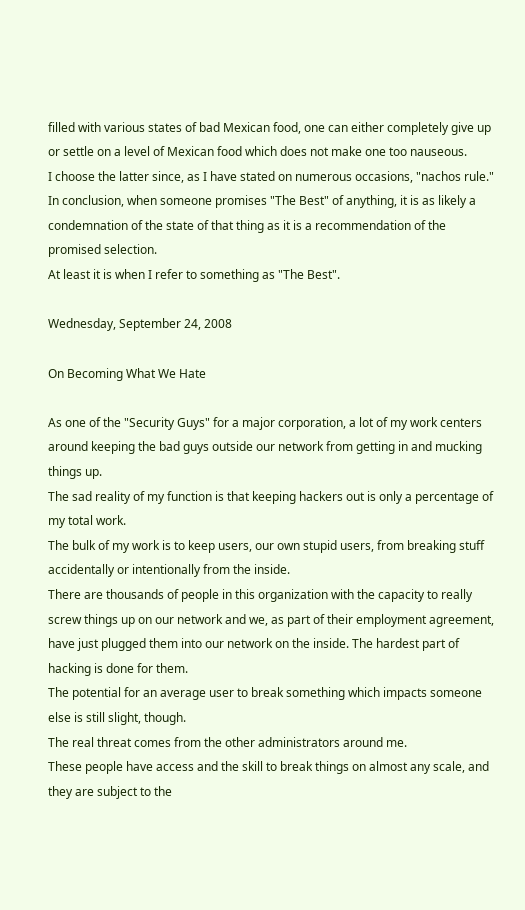filled with various states of bad Mexican food, one can either completely give up or settle on a level of Mexican food which does not make one too nauseous.
I choose the latter since, as I have stated on numerous occasions, "nachos rule."
In conclusion, when someone promises "The Best" of anything, it is as likely a condemnation of the state of that thing as it is a recommendation of the promised selection.
At least it is when I refer to something as "The Best".

Wednesday, September 24, 2008

On Becoming What We Hate

As one of the "Security Guys" for a major corporation, a lot of my work centers around keeping the bad guys outside our network from getting in and mucking things up.
The sad reality of my function is that keeping hackers out is only a percentage of my total work.
The bulk of my work is to keep users, our own stupid users, from breaking stuff accidentally or intentionally from the inside.
There are thousands of people in this organization with the capacity to really screw things up on our network and we, as part of their employment agreement, have just plugged them into our network on the inside. The hardest part of hacking is done for them.
The potential for an average user to break something which impacts someone else is still slight, though.
The real threat comes from the other administrators around me.
These people have access and the skill to break things on almost any scale, and they are subject to the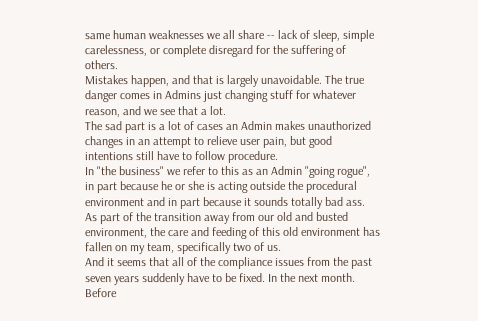same human weaknesses we all share -- lack of sleep, simple carelessness, or complete disregard for the suffering of others.
Mistakes happen, and that is largely unavoidable. The true danger comes in Admins just changing stuff for whatever reason, and we see that a lot.
The sad part is a lot of cases an Admin makes unauthorized changes in an attempt to relieve user pain, but good intentions still have to follow procedure.
In "the business" we refer to this as an Admin "going rogue", in part because he or she is acting outside the procedural environment and in part because it sounds totally bad ass.
As part of the transition away from our old and busted environment, the care and feeding of this old environment has fallen on my team, specifically two of us.
And it seems that all of the compliance issues from the past seven years suddenly have to be fixed. In the next month. Before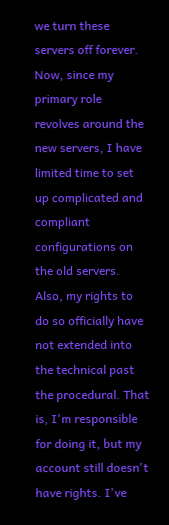we turn these servers off forever.
Now, since my primary role revolves around the new servers, I have limited time to set up complicated and compliant configurations on the old servers. Also, my rights to do so officially have not extended into the technical past the procedural. That is, I'm responsible for doing it, but my account still doesn't have rights. I've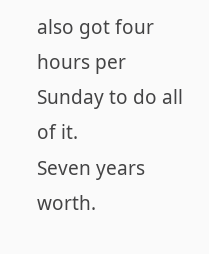also got four hours per Sunday to do all of it.
Seven years worth.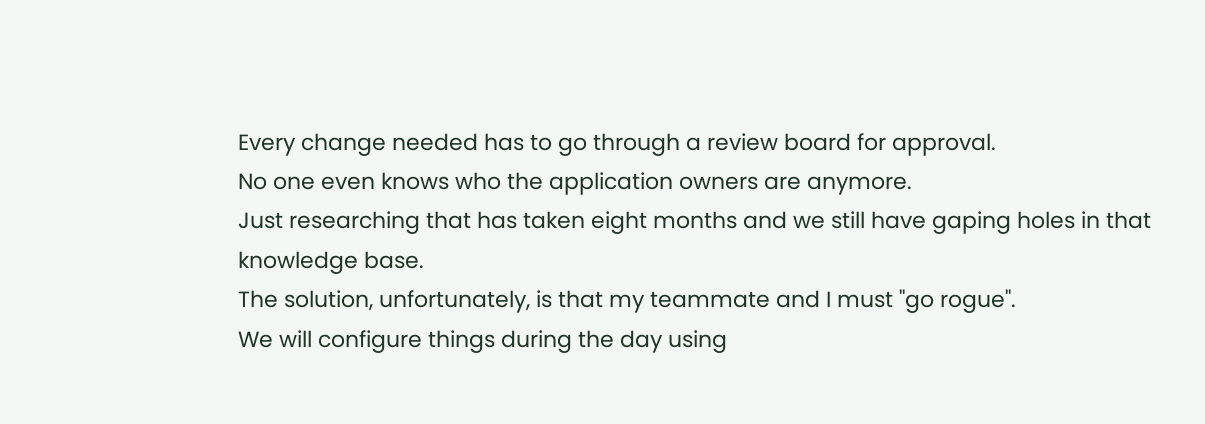Every change needed has to go through a review board for approval.
No one even knows who the application owners are anymore.
Just researching that has taken eight months and we still have gaping holes in that knowledge base.
The solution, unfortunately, is that my teammate and I must "go rogue".
We will configure things during the day using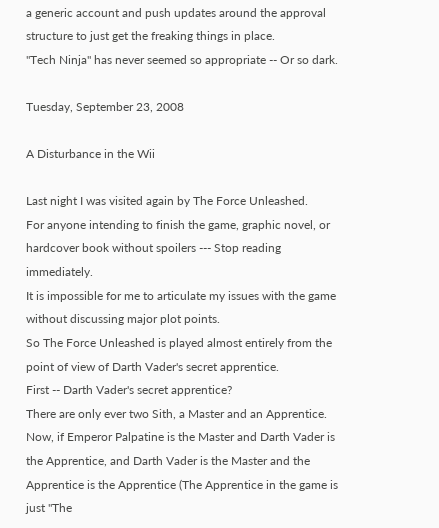a generic account and push updates around the approval structure to just get the freaking things in place.
"Tech Ninja" has never seemed so appropriate -- Or so dark.

Tuesday, September 23, 2008

A Disturbance in the Wii

Last night I was visited again by The Force Unleashed.
For anyone intending to finish the game, graphic novel, or hardcover book without spoilers --- Stop reading immediately.
It is impossible for me to articulate my issues with the game without discussing major plot points.
So The Force Unleashed is played almost entirely from the point of view of Darth Vader's secret apprentice.
First -- Darth Vader's secret apprentice?
There are only ever two Sith, a Master and an Apprentice.
Now, if Emperor Palpatine is the Master and Darth Vader is the Apprentice, and Darth Vader is the Master and the Apprentice is the Apprentice (The Apprentice in the game is just "The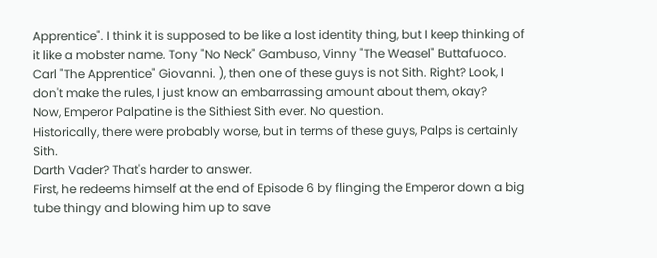Apprentice". I think it is supposed to be like a lost identity thing, but I keep thinking of it like a mobster name. Tony "No Neck" Gambuso, Vinny "The Weasel" Buttafuoco. Carl "The Apprentice" Giovanni. ), then one of these guys is not Sith. Right? Look, I don't make the rules, I just know an embarrassing amount about them, okay?
Now, Emperor Palpatine is the Sithiest Sith ever. No question.
Historically, there were probably worse, but in terms of these guys, Palps is certainly Sith.
Darth Vader? That's harder to answer.
First, he redeems himself at the end of Episode 6 by flinging the Emperor down a big tube thingy and blowing him up to save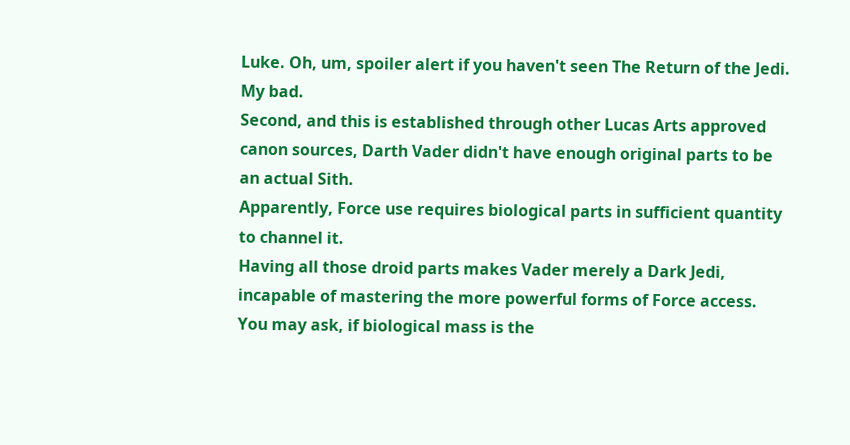Luke. Oh, um, spoiler alert if you haven't seen The Return of the Jedi. My bad.
Second, and this is established through other Lucas Arts approved canon sources, Darth Vader didn't have enough original parts to be an actual Sith.
Apparently, Force use requires biological parts in sufficient quantity to channel it.
Having all those droid parts makes Vader merely a Dark Jedi, incapable of mastering the more powerful forms of Force access.
You may ask, if biological mass is the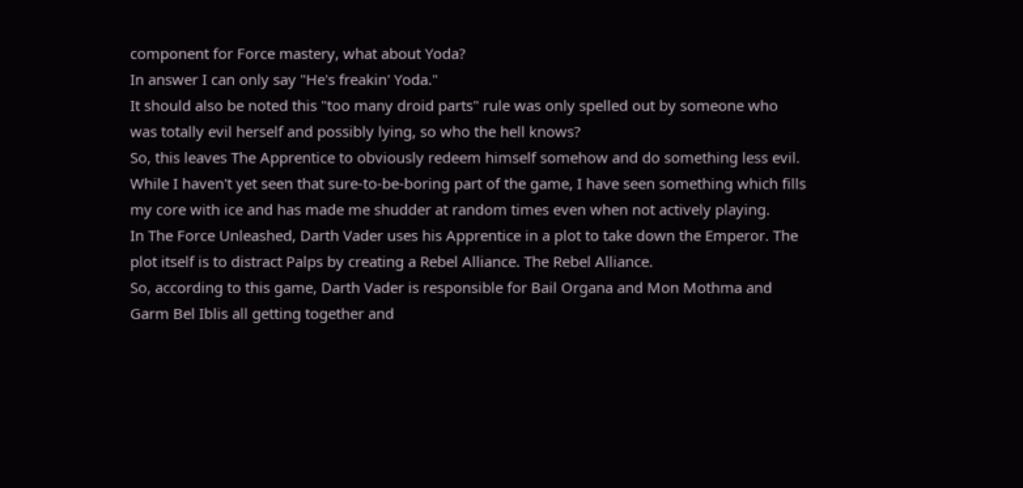component for Force mastery, what about Yoda?
In answer I can only say "He's freakin' Yoda."
It should also be noted this "too many droid parts" rule was only spelled out by someone who was totally evil herself and possibly lying, so who the hell knows?
So, this leaves The Apprentice to obviously redeem himself somehow and do something less evil.
While I haven't yet seen that sure-to-be-boring part of the game, I have seen something which fills my core with ice and has made me shudder at random times even when not actively playing.
In The Force Unleashed, Darth Vader uses his Apprentice in a plot to take down the Emperor. The plot itself is to distract Palps by creating a Rebel Alliance. The Rebel Alliance.
So, according to this game, Darth Vader is responsible for Bail Organa and Mon Mothma and Garm Bel Iblis all getting together and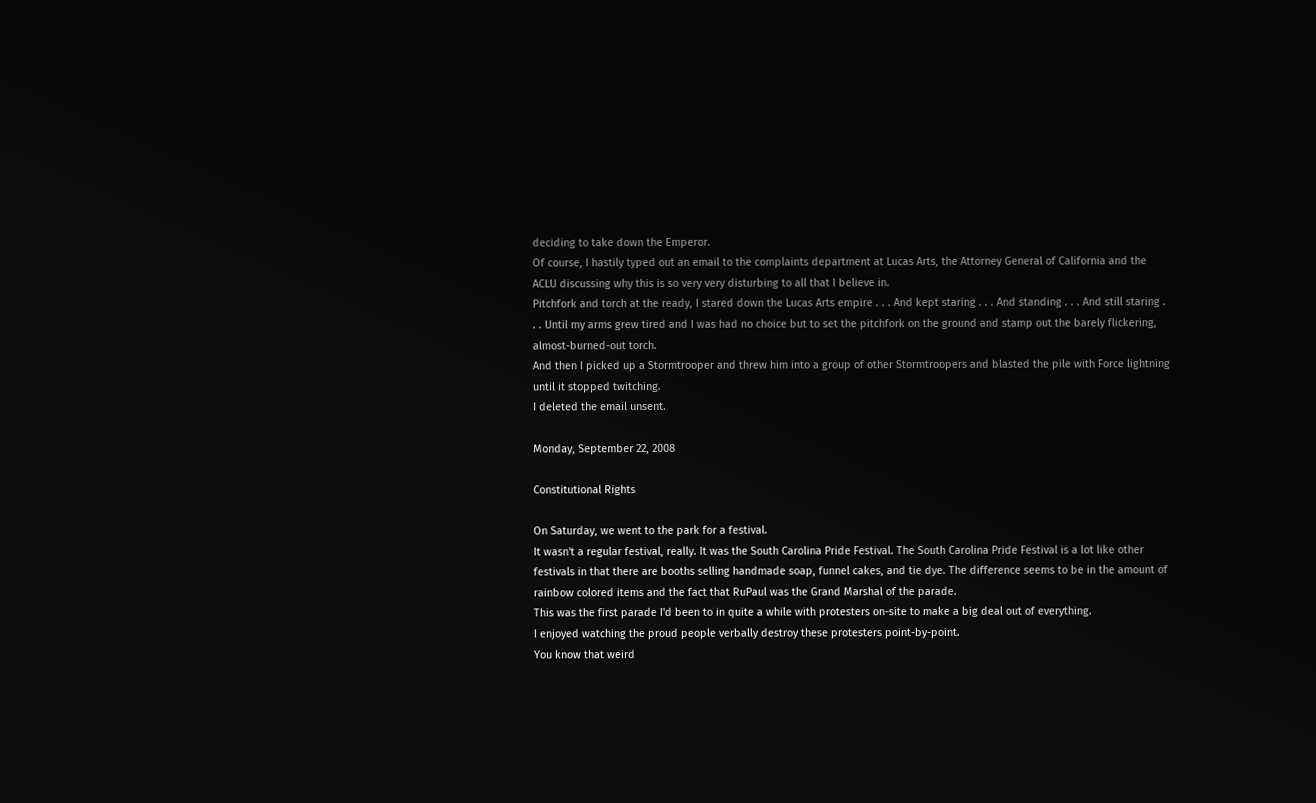deciding to take down the Emperor.
Of course, I hastily typed out an email to the complaints department at Lucas Arts, the Attorney General of California and the ACLU discussing why this is so very very disturbing to all that I believe in.
Pitchfork and torch at the ready, I stared down the Lucas Arts empire . . . And kept staring . . . And standing . . . And still staring . . . Until my arms grew tired and I was had no choice but to set the pitchfork on the ground and stamp out the barely flickering, almost-burned-out torch.
And then I picked up a Stormtrooper and threw him into a group of other Stormtroopers and blasted the pile with Force lightning until it stopped twitching.
I deleted the email unsent.

Monday, September 22, 2008

Constitutional Rights

On Saturday, we went to the park for a festival.
It wasn't a regular festival, really. It was the South Carolina Pride Festival. The South Carolina Pride Festival is a lot like other festivals in that there are booths selling handmade soap, funnel cakes, and tie dye. The difference seems to be in the amount of rainbow colored items and the fact that RuPaul was the Grand Marshal of the parade.
This was the first parade I'd been to in quite a while with protesters on-site to make a big deal out of everything.
I enjoyed watching the proud people verbally destroy these protesters point-by-point.
You know that weird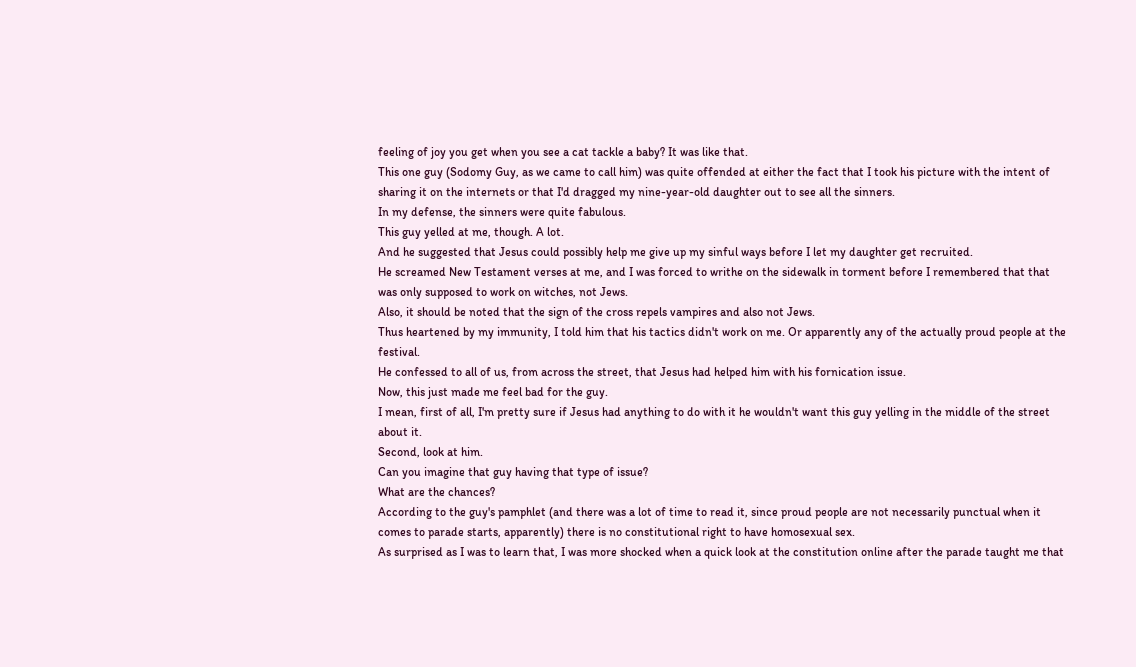feeling of joy you get when you see a cat tackle a baby? It was like that.
This one guy (Sodomy Guy, as we came to call him) was quite offended at either the fact that I took his picture with the intent of sharing it on the internets or that I'd dragged my nine-year-old daughter out to see all the sinners.
In my defense, the sinners were quite fabulous.
This guy yelled at me, though. A lot.
And he suggested that Jesus could possibly help me give up my sinful ways before I let my daughter get recruited.
He screamed New Testament verses at me, and I was forced to writhe on the sidewalk in torment before I remembered that that was only supposed to work on witches, not Jews.
Also, it should be noted that the sign of the cross repels vampires and also not Jews.
Thus heartened by my immunity, I told him that his tactics didn't work on me. Or apparently any of the actually proud people at the festival.
He confessed to all of us, from across the street, that Jesus had helped him with his fornication issue.
Now, this just made me feel bad for the guy.
I mean, first of all, I'm pretty sure if Jesus had anything to do with it he wouldn't want this guy yelling in the middle of the street about it.
Second, look at him.
Can you imagine that guy having that type of issue?
What are the chances?
According to the guy's pamphlet (and there was a lot of time to read it, since proud people are not necessarily punctual when it comes to parade starts, apparently) there is no constitutional right to have homosexual sex.
As surprised as I was to learn that, I was more shocked when a quick look at the constitution online after the parade taught me that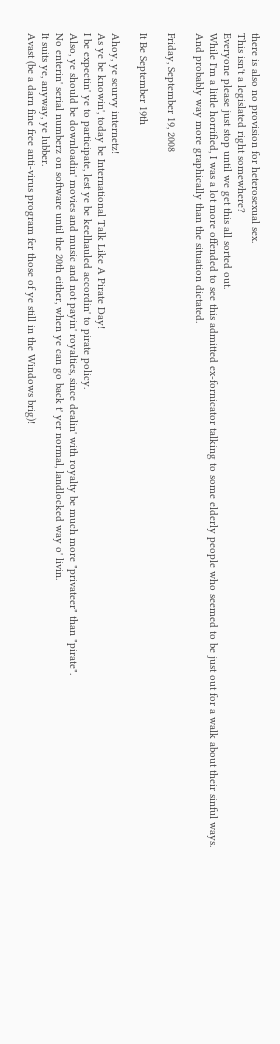there is also no provision for heterosexual sex.
This isn't a legislated right somewhere?
Everyone please just stop until we get this all sorted out.
While I'm a little horrified, I was a lot more offended to see this admitted ex-fornicator talking to some elderly people who seemed to be just out for a walk about their sinful ways.
And probably way more graphically than the situation dictated.

Friday, September 19, 2008

It Be September 19th

Ahoy, ye scurvy internetz!
As ye be knowin', today be International Talk Like A Pirate Day!
I be expectin' ye to participate, lest ye be keelhauled accordin' to pirate policy.
Also, ye should be downloadin' movies and music and not payin' royalties, since dealin' with royalty be much more "privateer" than "pirate".
No enterin' serial numberz on software until the 20th either, when ye can go back t' yer normal, landlocked way o' livin.
It suits ye, anyway, ye lubber.
Avast (be a darn fine free anti-virus program fer those of ye still in the Windows brig)!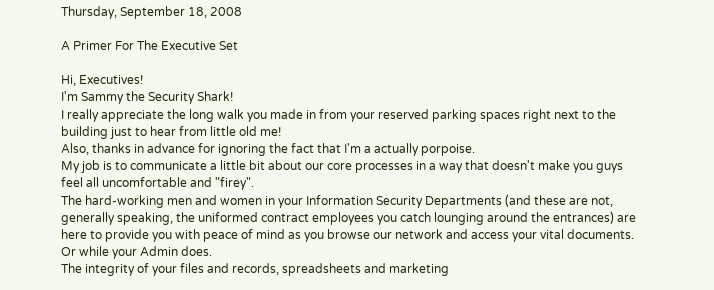Thursday, September 18, 2008

A Primer For The Executive Set

Hi, Executives!
I'm Sammy the Security Shark!
I really appreciate the long walk you made in from your reserved parking spaces right next to the building just to hear from little old me!
Also, thanks in advance for ignoring the fact that I'm a actually porpoise.
My job is to communicate a little bit about our core processes in a way that doesn't make you guys feel all uncomfortable and "firey".
The hard-working men and women in your Information Security Departments (and these are not, generally speaking, the uniformed contract employees you catch lounging around the entrances) are here to provide you with peace of mind as you browse our network and access your vital documents.
Or while your Admin does.
The integrity of your files and records, spreadsheets and marketing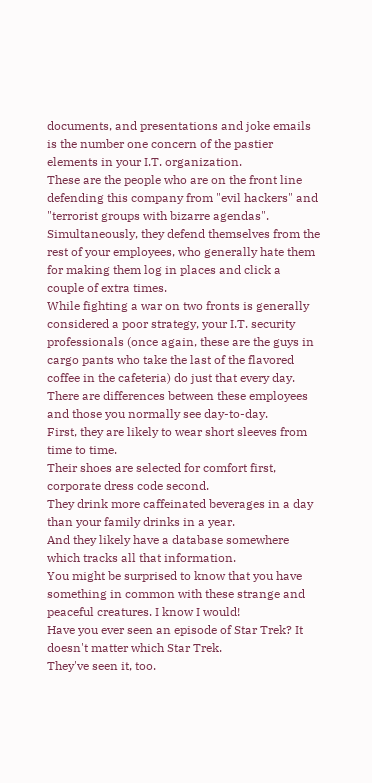documents, and presentations and joke emails is the number one concern of the pastier elements in your I.T. organization.
These are the people who are on the front line defending this company from "evil hackers" and "terrorist groups with bizarre agendas".
Simultaneously, they defend themselves from the rest of your employees, who generally hate them for making them log in places and click a couple of extra times.
While fighting a war on two fronts is generally considered a poor strategy, your I.T. security professionals (once again, these are the guys in cargo pants who take the last of the flavored coffee in the cafeteria) do just that every day.
There are differences between these employees and those you normally see day-to-day.
First, they are likely to wear short sleeves from time to time.
Their shoes are selected for comfort first, corporate dress code second.
They drink more caffeinated beverages in a day than your family drinks in a year.
And they likely have a database somewhere which tracks all that information.
You might be surprised to know that you have something in common with these strange and peaceful creatures. I know I would!
Have you ever seen an episode of Star Trek? It doesn't matter which Star Trek.
They've seen it, too.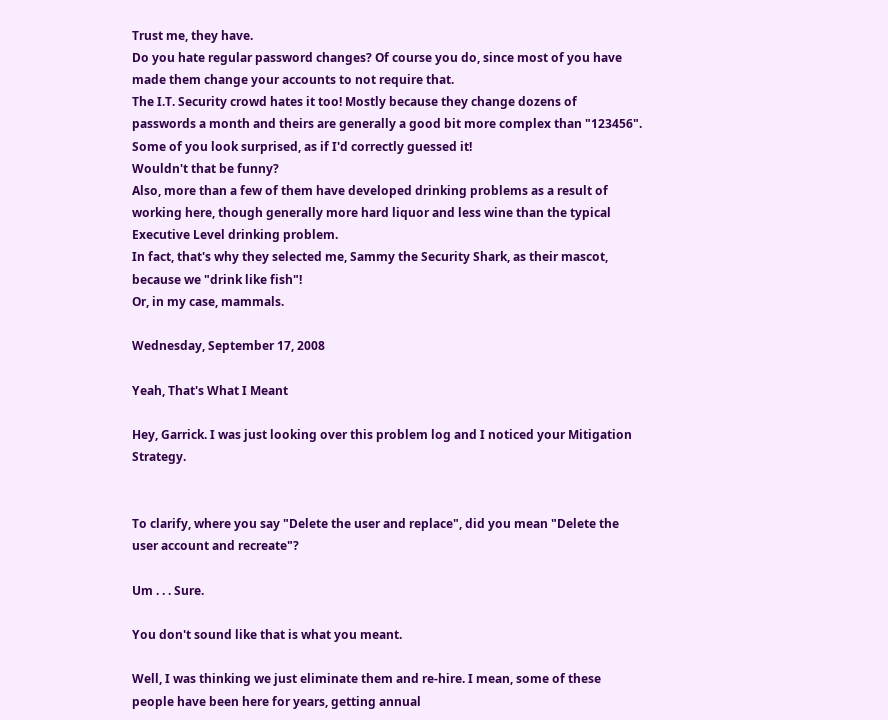Trust me, they have.
Do you hate regular password changes? Of course you do, since most of you have made them change your accounts to not require that.
The I.T. Security crowd hates it too! Mostly because they change dozens of passwords a month and theirs are generally a good bit more complex than "123456".
Some of you look surprised, as if I'd correctly guessed it!
Wouldn't that be funny?
Also, more than a few of them have developed drinking problems as a result of working here, though generally more hard liquor and less wine than the typical Executive Level drinking problem.
In fact, that's why they selected me, Sammy the Security Shark, as their mascot, because we "drink like fish"!
Or, in my case, mammals.

Wednesday, September 17, 2008

Yeah, That's What I Meant

Hey, Garrick. I was just looking over this problem log and I noticed your Mitigation Strategy.


To clarify, where you say "Delete the user and replace", did you mean "Delete the user account and recreate"?

Um . . . Sure.

You don't sound like that is what you meant.

Well, I was thinking we just eliminate them and re-hire. I mean, some of these people have been here for years, getting annual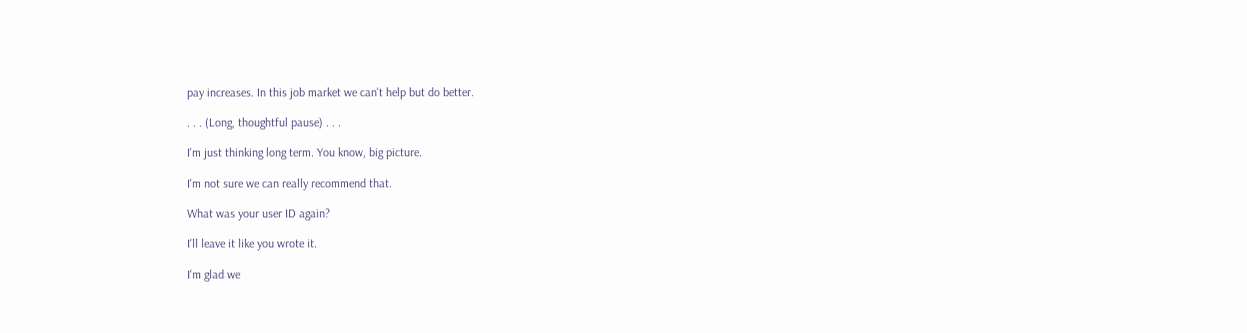pay increases. In this job market we can't help but do better.

. . . (Long, thoughtful pause) . . .

I'm just thinking long term. You know, big picture.

I'm not sure we can really recommend that.

What was your user ID again?

I'll leave it like you wrote it.

I'm glad we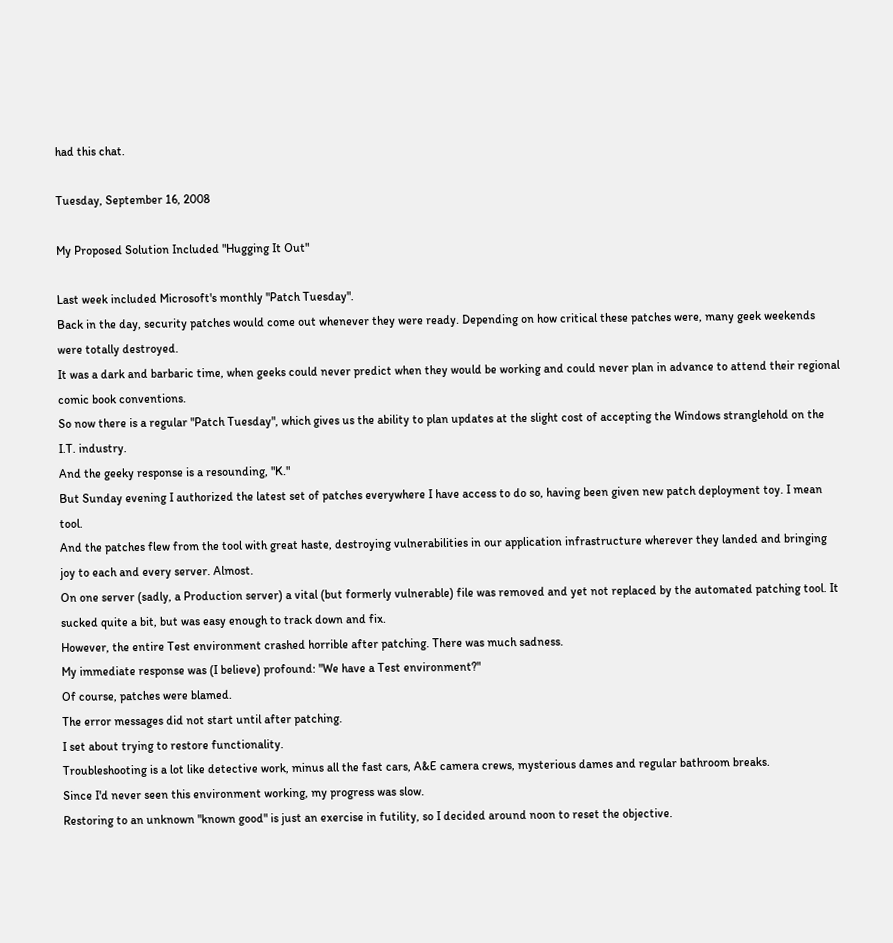had this chat.

Tuesday, September 16, 2008

My Proposed Solution Included "Hugging It Out"

Last week included Microsoft's monthly "Patch Tuesday".
Back in the day, security patches would come out whenever they were ready. Depending on how critical these patches were, many geek weekends were totally destroyed.
It was a dark and barbaric time, when geeks could never predict when they would be working and could never plan in advance to attend their regional comic book conventions.
So now there is a regular "Patch Tuesday", which gives us the ability to plan updates at the slight cost of accepting the Windows stranglehold on the I.T. industry.
And the geeky response is a resounding, "K."
But Sunday evening I authorized the latest set of patches everywhere I have access to do so, having been given new patch deployment toy. I mean tool.
And the patches flew from the tool with great haste, destroying vulnerabilities in our application infrastructure wherever they landed and bringing joy to each and every server. Almost.
On one server (sadly, a Production server) a vital (but formerly vulnerable) file was removed and yet not replaced by the automated patching tool. It sucked quite a bit, but was easy enough to track down and fix.
However, the entire Test environment crashed horrible after patching. There was much sadness.
My immediate response was (I believe) profound: "We have a Test environment?"
Of course, patches were blamed.
The error messages did not start until after patching.
I set about trying to restore functionality.
Troubleshooting is a lot like detective work, minus all the fast cars, A&E camera crews, mysterious dames and regular bathroom breaks.
Since I'd never seen this environment working, my progress was slow.
Restoring to an unknown "known good" is just an exercise in futility, so I decided around noon to reset the objective.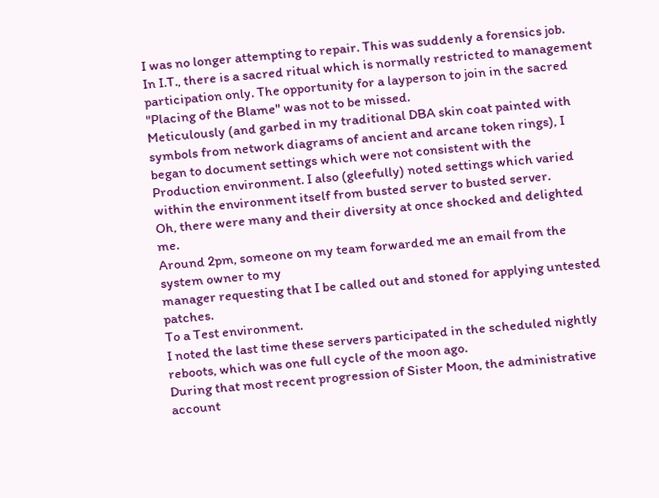I was no longer attempting to repair. This was suddenly a forensics job.
In I.T., there is a sacred ritual which is normally restricted to management participation only. The opportunity for a layperson to join in the sacred "Placing of the Blame" was not to be missed.
Meticulously (and garbed in my traditional DBA skin coat painted with symbols from network diagrams of ancient and arcane token rings), I began to document settings which were not consistent with the Production environment. I also (gleefully) noted settings which varied within the environment itself from busted server to busted server.
Oh, there were many and their diversity at once shocked and delighted me.
Around 2pm, someone on my team forwarded me an email from the system owner to my
manager requesting that I be called out and stoned for applying untested patches.
To a Test environment.
I noted the last time these servers participated in the scheduled nightly reboots, which was one full cycle of the moon ago.
During that most recent progression of Sister Moon, the administrative account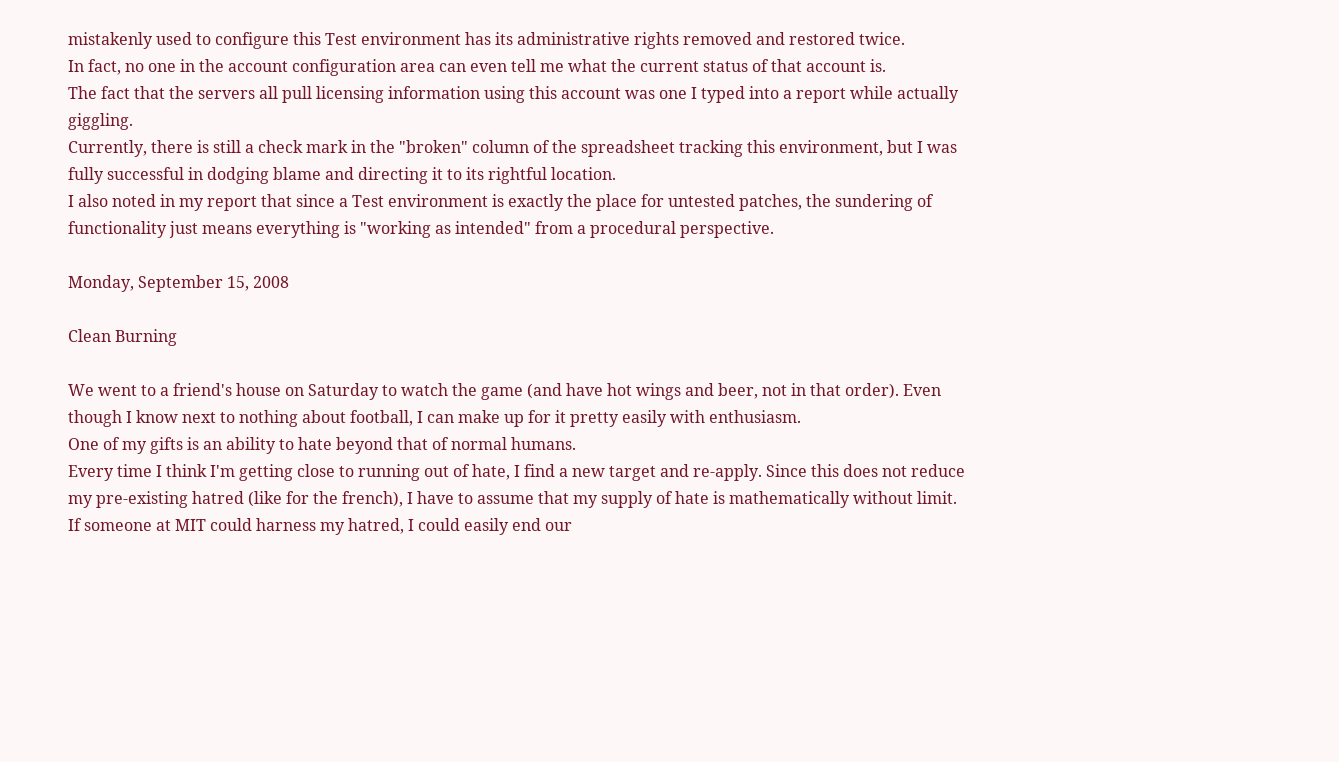mistakenly used to configure this Test environment has its administrative rights removed and restored twice.
In fact, no one in the account configuration area can even tell me what the current status of that account is.
The fact that the servers all pull licensing information using this account was one I typed into a report while actually giggling.
Currently, there is still a check mark in the "broken" column of the spreadsheet tracking this environment, but I was fully successful in dodging blame and directing it to its rightful location.
I also noted in my report that since a Test environment is exactly the place for untested patches, the sundering of functionality just means everything is "working as intended" from a procedural perspective.

Monday, September 15, 2008

Clean Burning

We went to a friend's house on Saturday to watch the game (and have hot wings and beer, not in that order). Even though I know next to nothing about football, I can make up for it pretty easily with enthusiasm.
One of my gifts is an ability to hate beyond that of normal humans.
Every time I think I'm getting close to running out of hate, I find a new target and re-apply. Since this does not reduce my pre-existing hatred (like for the french), I have to assume that my supply of hate is mathematically without limit. If someone at MIT could harness my hatred, I could easily end our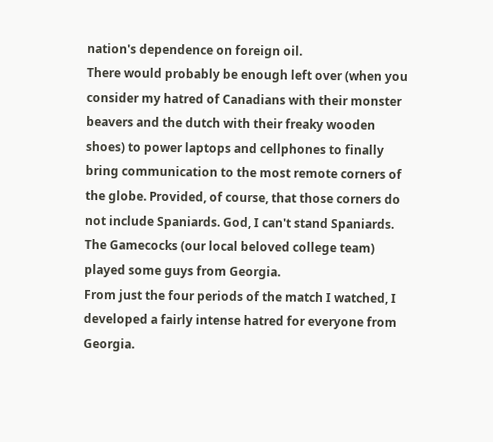nation's dependence on foreign oil.
There would probably be enough left over (when you consider my hatred of Canadians with their monster beavers and the dutch with their freaky wooden shoes) to power laptops and cellphones to finally bring communication to the most remote corners of the globe. Provided, of course, that those corners do not include Spaniards. God, I can't stand Spaniards.
The Gamecocks (our local beloved college team) played some guys from Georgia.
From just the four periods of the match I watched, I developed a fairly intense hatred for everyone from Georgia.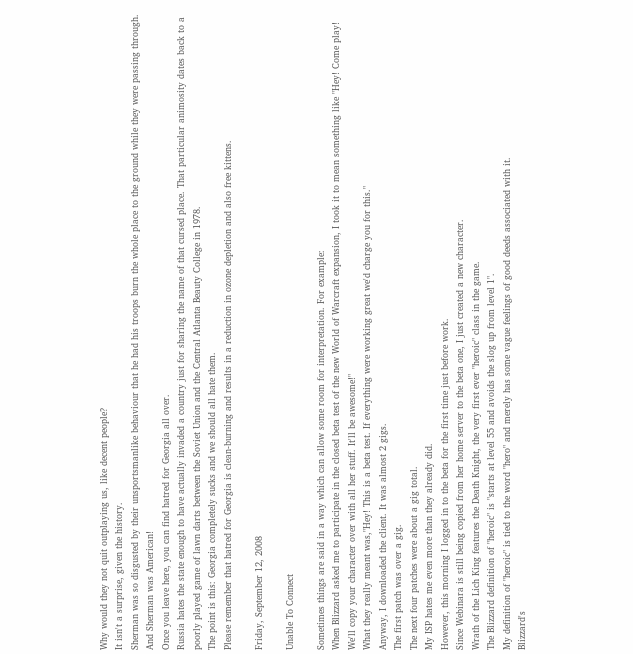Why would they not quit outplaying us, like decent people?
It isn't a surprise, given the history.
Sherman was so disgusted by their unsportsmanlike behaviour that he had his troops burn the whole place to the ground while they were passing through.
And Sherman was American!
Once you leave here, you can find hatred for Georgia all over.
Russia hates the state enough to have actually invaded a country just for sharing the name of that cursed place. That particular animosity dates back to a poorly played game of lawn darts between the Soviet Union and the Central Atlanta Beauty College in 1978.
The point is this: Georgia completely sucks and we should all hate them.
Please remember that hatred for Georgia is clean-burning and results in a reduction in ozone depletion and also free kittens.

Friday, September 12, 2008

Unable To Connect

Sometimes things are said in a way which can allow some room for interpretation. For example:
When Blizzard asked me to participate in the closed beta test of the new World of Warcraft expansion, I took it to mean something like "Hey! Come play! We'll copy your character over with all her stuff. It'll be awesome!"
What they really meant was,"Hey! This is a beta test. If everything were working great we'd charge you for this."
Anyway, I downloaded the client. It was almost 2 gigs.
The first patch was over a gig.
The next four patches were about a gig total.
My ISP hates me even more than they already did.
However, this morning I logged in to the beta for the first time just before work.
Since Webinara is still being copied from her home server to the beta one, I just created a new character.
Wrath of the Lich King features the Death Knight, the very first ever "heroic" class in the game.
The Blizzard definition of "heroic" is "starts at level 55 and avoids the slog up from level 1".
My definition of "heroic" is tied to the word "hero" and merely has some vague feelings of good deeds associated with it.
Blizzard's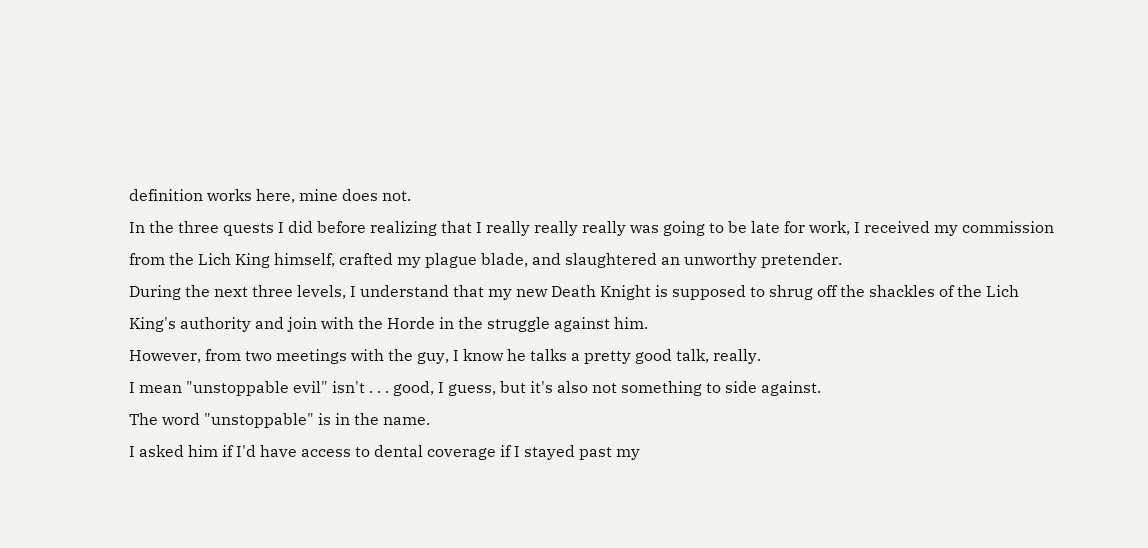definition works here, mine does not.
In the three quests I did before realizing that I really really really was going to be late for work, I received my commission from the Lich King himself, crafted my plague blade, and slaughtered an unworthy pretender.
During the next three levels, I understand that my new Death Knight is supposed to shrug off the shackles of the Lich King's authority and join with the Horde in the struggle against him.
However, from two meetings with the guy, I know he talks a pretty good talk, really.
I mean "unstoppable evil" isn't . . . good, I guess, but it's also not something to side against.
The word "unstoppable" is in the name.
I asked him if I'd have access to dental coverage if I stayed past my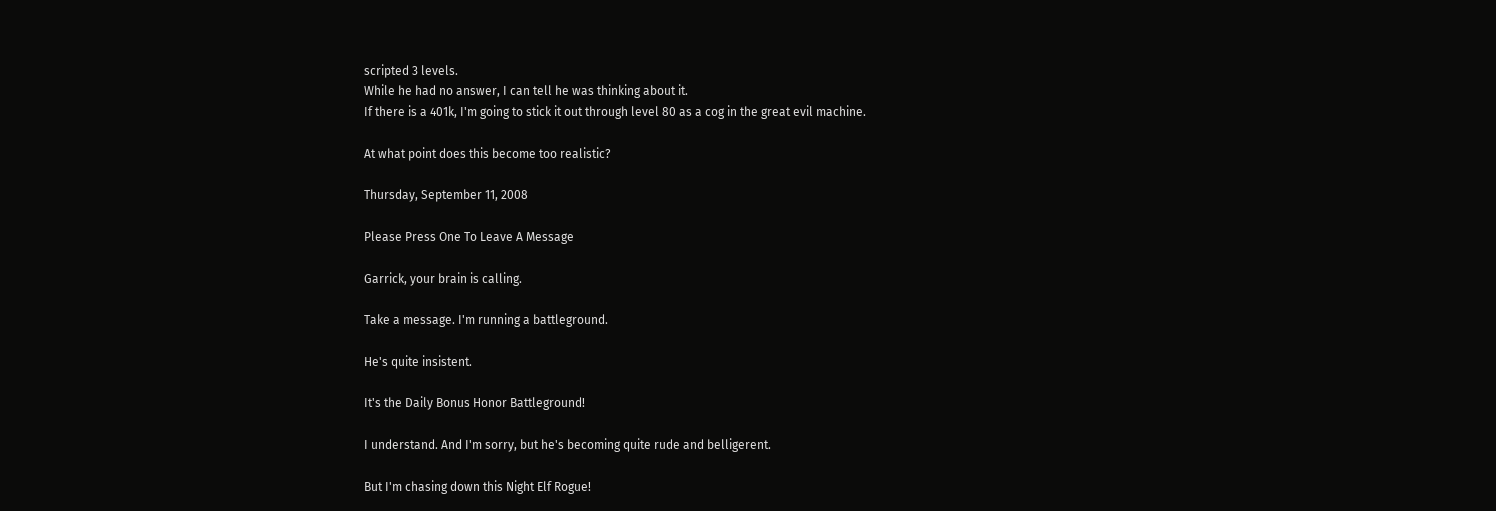scripted 3 levels.
While he had no answer, I can tell he was thinking about it.
If there is a 401k, I'm going to stick it out through level 80 as a cog in the great evil machine.

At what point does this become too realistic?

Thursday, September 11, 2008

Please Press One To Leave A Message

Garrick, your brain is calling.

Take a message. I'm running a battleground.

He's quite insistent.

It's the Daily Bonus Honor Battleground!

I understand. And I'm sorry, but he's becoming quite rude and belligerent.

But I'm chasing down this Night Elf Rogue!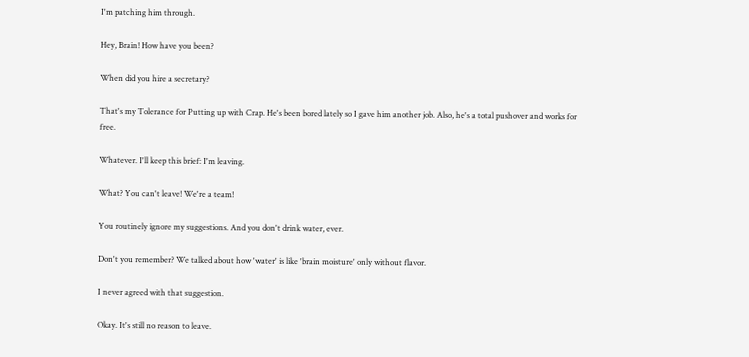I'm patching him through.

Hey, Brain! How have you been?

When did you hire a secretary?

That's my Tolerance for Putting up with Crap. He's been bored lately so I gave him another job. Also, he's a total pushover and works for free.

Whatever. I'll keep this brief: I'm leaving.

What? You can't leave! We're a team!

You routinely ignore my suggestions. And you don't drink water, ever.

Don't you remember? We talked about how 'water' is like 'brain moisture' only without flavor.

I never agreed with that suggestion.

Okay. It's still no reason to leave.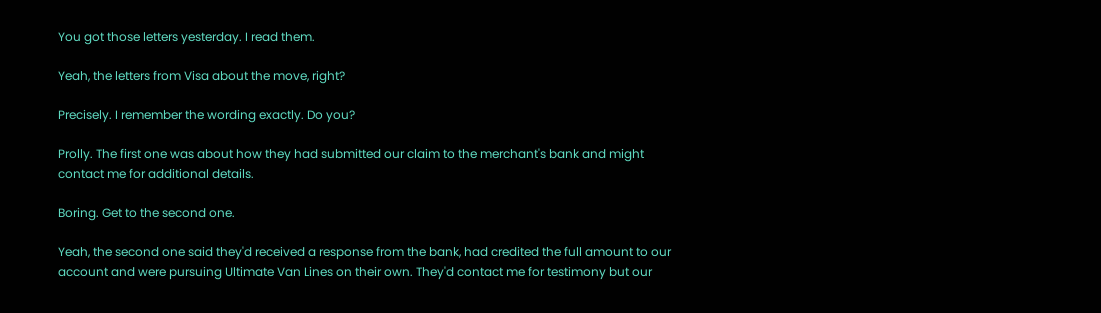You got those letters yesterday. I read them.

Yeah, the letters from Visa about the move, right?

Precisely. I remember the wording exactly. Do you?

Prolly. The first one was about how they had submitted our claim to the merchant's bank and might contact me for additional details.

Boring. Get to the second one.

Yeah, the second one said they'd received a response from the bank, had credited the full amount to our account and were pursuing Ultimate Van Lines on their own. They'd contact me for testimony but our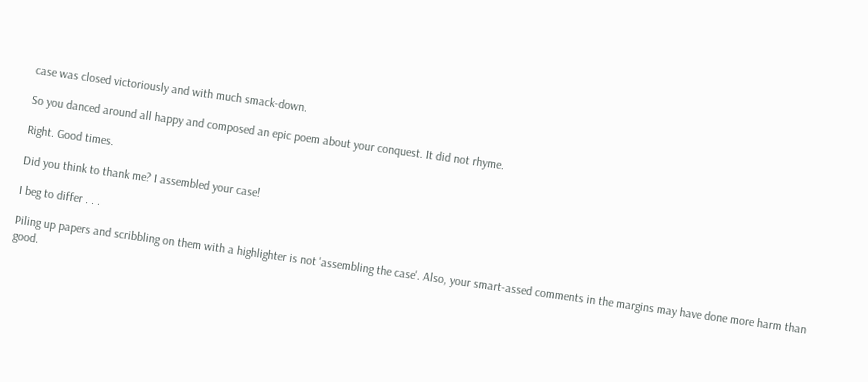case was closed victoriously and with much smack-down.

So you danced around all happy and composed an epic poem about your conquest. It did not rhyme.

Right. Good times.

Did you think to thank me? I assembled your case!

I beg to differ . . .

Piling up papers and scribbling on them with a highlighter is not 'assembling the case'. Also, your smart-assed comments in the margins may have done more harm than good.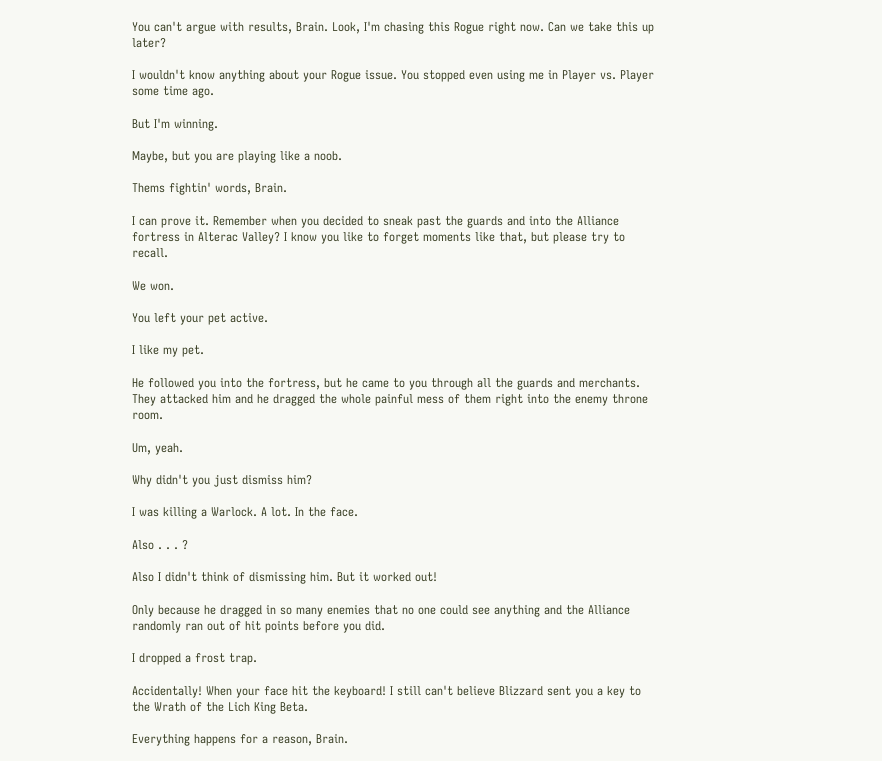You can't argue with results, Brain. Look, I'm chasing this Rogue right now. Can we take this up later?

I wouldn't know anything about your Rogue issue. You stopped even using me in Player vs. Player some time ago.

But I'm winning.

Maybe, but you are playing like a noob.

Thems fightin' words, Brain.

I can prove it. Remember when you decided to sneak past the guards and into the Alliance fortress in Alterac Valley? I know you like to forget moments like that, but please try to recall.

We won.

You left your pet active.

I like my pet.

He followed you into the fortress, but he came to you through all the guards and merchants. They attacked him and he dragged the whole painful mess of them right into the enemy throne room.

Um, yeah.

Why didn't you just dismiss him?

I was killing a Warlock. A lot. In the face.

Also . . . ?

Also I didn't think of dismissing him. But it worked out!

Only because he dragged in so many enemies that no one could see anything and the Alliance randomly ran out of hit points before you did.

I dropped a frost trap.

Accidentally! When your face hit the keyboard! I still can't believe Blizzard sent you a key to the Wrath of the Lich King Beta.

Everything happens for a reason, Brain.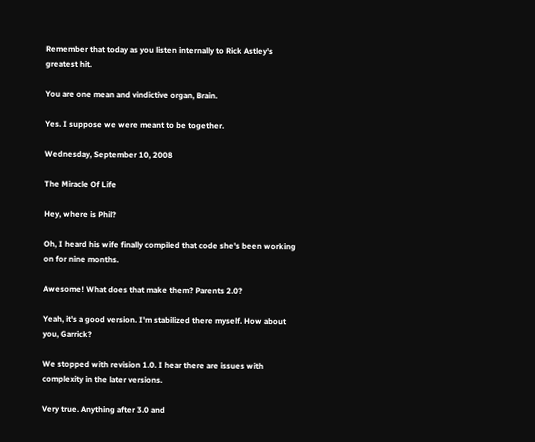Remember that today as you listen internally to Rick Astley's greatest hit.

You are one mean and vindictive organ, Brain.

Yes. I suppose we were meant to be together.

Wednesday, September 10, 2008

The Miracle Of Life

Hey, where is Phil?

Oh, I heard his wife finally compiled that code she's been working on for nine months.

Awesome! What does that make them? Parents 2.0?

Yeah, it's a good version. I'm stabilized there myself. How about you, Garrick?

We stopped with revision 1.0. I hear there are issues with complexity in the later versions.

Very true. Anything after 3.0 and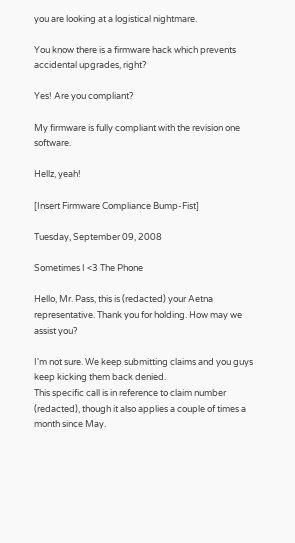you are looking at a logistical nightmare.

You know there is a firmware hack which prevents accidental upgrades, right?

Yes! Are you compliant?

My firmware is fully compliant with the revision one software.

Hellz, yeah!

[Insert Firmware Compliance Bump-Fist]

Tuesday, September 09, 2008

Sometimes I <3 The Phone

Hello, Mr. Pass, this is (redacted) your Aetna representative. Thank you for holding. How may we assist you?

I'm not sure. We keep submitting claims and you guys keep kicking them back denied.
This specific call is in reference to claim number (redacted), though it also applies a couple of times a month since May.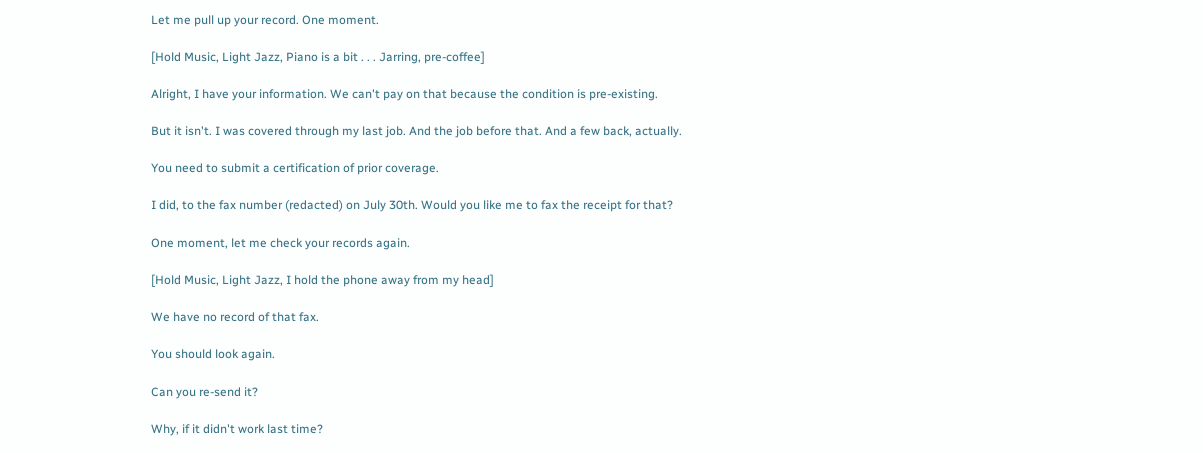Let me pull up your record. One moment.

[Hold Music, Light Jazz, Piano is a bit . . . Jarring, pre-coffee]

Alright, I have your information. We can't pay on that because the condition is pre-existing.

But it isn't. I was covered through my last job. And the job before that. And a few back, actually.

You need to submit a certification of prior coverage.

I did, to the fax number (redacted) on July 30th. Would you like me to fax the receipt for that?

One moment, let me check your records again.

[Hold Music, Light Jazz, I hold the phone away from my head]

We have no record of that fax.

You should look again.

Can you re-send it?

Why, if it didn't work last time?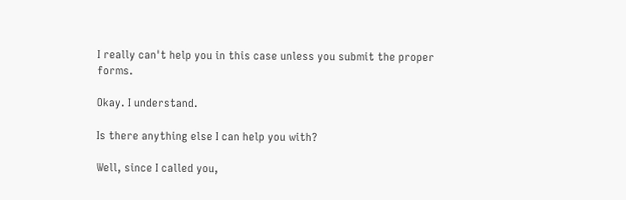I really can't help you in this case unless you submit the proper forms.

Okay. I understand.

Is there anything else I can help you with?

Well, since I called you,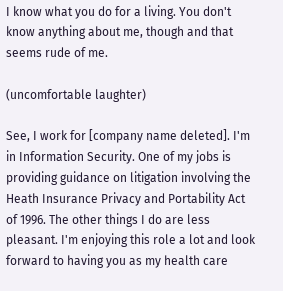I know what you do for a living. You don't know anything about me, though and that seems rude of me.

(uncomfortable laughter)

See, I work for [company name deleted]. I'm in Information Security. One of my jobs is providing guidance on litigation involving the Heath Insurance Privacy and Portability Act of 1996. The other things I do are less pleasant. I'm enjoying this role a lot and look forward to having you as my health care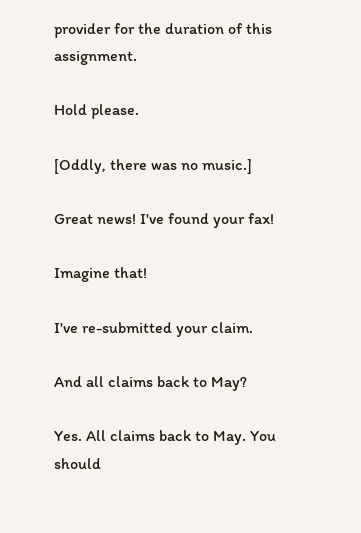provider for the duration of this assignment.

Hold please.

[Oddly, there was no music.]

Great news! I've found your fax!

Imagine that!

I've re-submitted your claim.

And all claims back to May?

Yes. All claims back to May. You should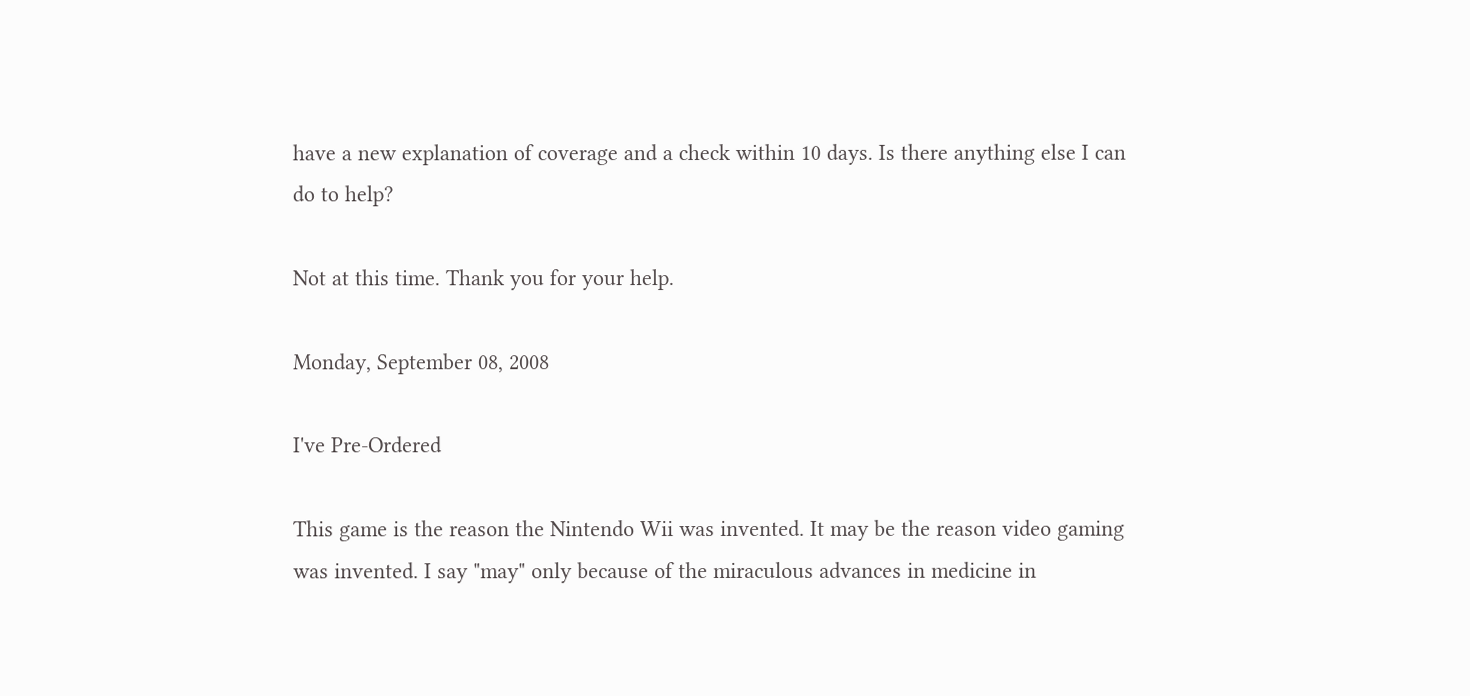have a new explanation of coverage and a check within 10 days. Is there anything else I can do to help?

Not at this time. Thank you for your help.

Monday, September 08, 2008

I've Pre-Ordered

This game is the reason the Nintendo Wii was invented. It may be the reason video gaming was invented. I say "may" only because of the miraculous advances in medicine in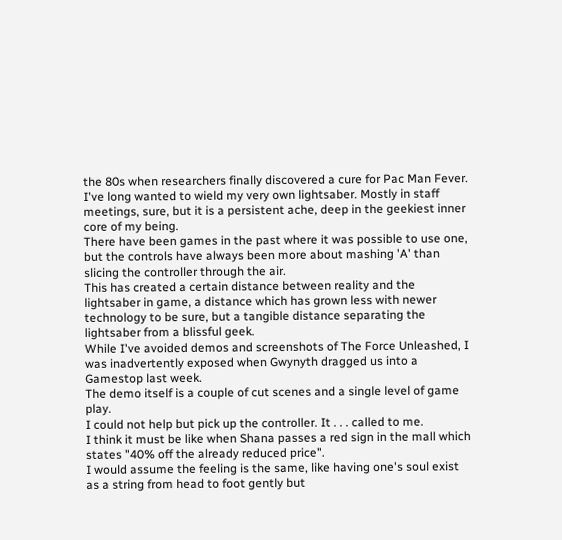the 80s when researchers finally discovered a cure for Pac Man Fever.
I've long wanted to wield my very own lightsaber. Mostly in staff meetings, sure, but it is a persistent ache, deep in the geekiest inner core of my being.
There have been games in the past where it was possible to use one, but the controls have always been more about mashing 'A' than slicing the controller through the air.
This has created a certain distance between reality and the lightsaber in game, a distance which has grown less with newer technology to be sure, but a tangible distance separating the lightsaber from a blissful geek.
While I've avoided demos and screenshots of The Force Unleashed, I was inadvertently exposed when Gwynyth dragged us into a Gamestop last week.
The demo itself is a couple of cut scenes and a single level of game play.
I could not help but pick up the controller. It . . . called to me.
I think it must be like when Shana passes a red sign in the mall which states "40% off the already reduced price".
I would assume the feeling is the same, like having one's soul exist as a string from head to foot gently but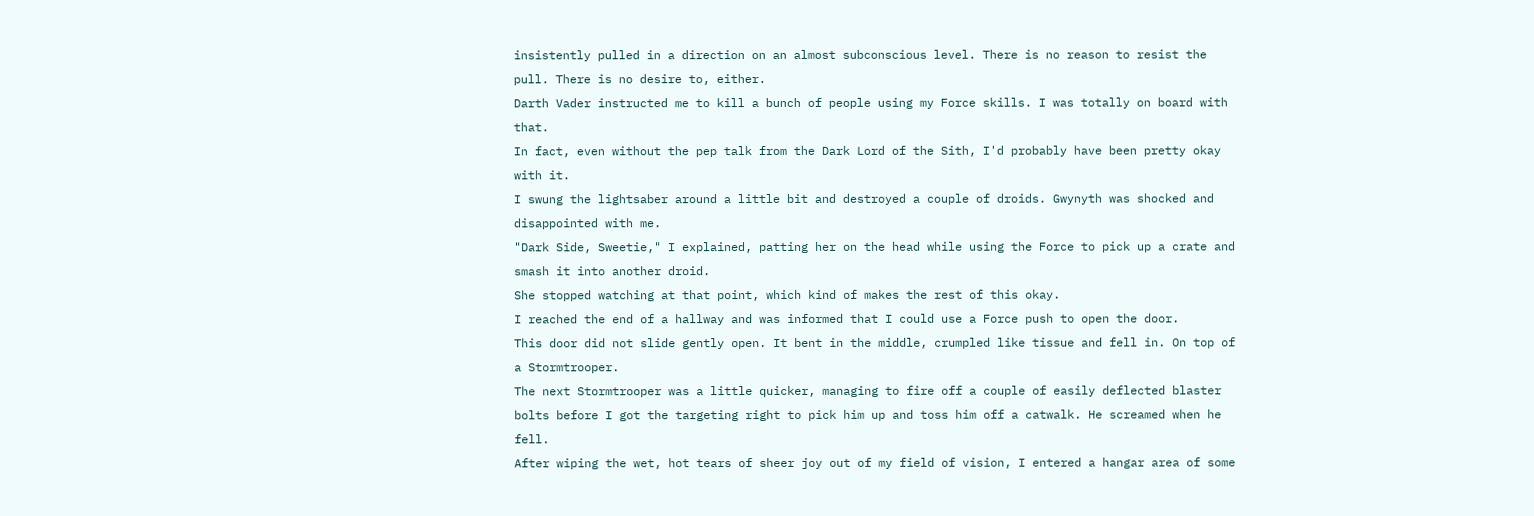insistently pulled in a direction on an almost subconscious level. There is no reason to resist the pull. There is no desire to, either.
Darth Vader instructed me to kill a bunch of people using my Force skills. I was totally on board with that.
In fact, even without the pep talk from the Dark Lord of the Sith, I'd probably have been pretty okay with it.
I swung the lightsaber around a little bit and destroyed a couple of droids. Gwynyth was shocked and disappointed with me.
"Dark Side, Sweetie," I explained, patting her on the head while using the Force to pick up a crate and smash it into another droid.
She stopped watching at that point, which kind of makes the rest of this okay.
I reached the end of a hallway and was informed that I could use a Force push to open the door.
This door did not slide gently open. It bent in the middle, crumpled like tissue and fell in. On top of a Stormtrooper.
The next Stormtrooper was a little quicker, managing to fire off a couple of easily deflected blaster bolts before I got the targeting right to pick him up and toss him off a catwalk. He screamed when he fell.
After wiping the wet, hot tears of sheer joy out of my field of vision, I entered a hangar area of some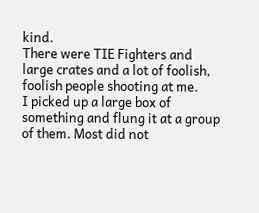kind.
There were TIE Fighters and large crates and a lot of foolish, foolish people shooting at me.
I picked up a large box of something and flung it at a group of them. Most did not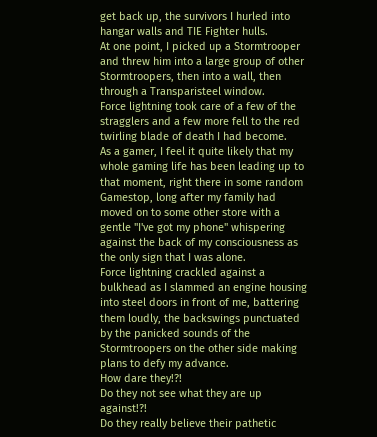get back up, the survivors I hurled into hangar walls and TIE Fighter hulls.
At one point, I picked up a Stormtrooper and threw him into a large group of other Stormtroopers, then into a wall, then through a Transparisteel window.
Force lightning took care of a few of the stragglers and a few more fell to the red twirling blade of death I had become.
As a gamer, I feel it quite likely that my whole gaming life has been leading up to that moment, right there in some random Gamestop, long after my family had moved on to some other store with a gentle "I've got my phone" whispering against the back of my consciousness as the only sign that I was alone.
Force lightning crackled against a bulkhead as I slammed an engine housing into steel doors in front of me, battering them loudly, the backswings punctuated by the panicked sounds of the Stormtroopers on the other side making plans to defy my advance.
How dare they!?!
Do they not see what they are up against!?!
Do they really believe their pathetic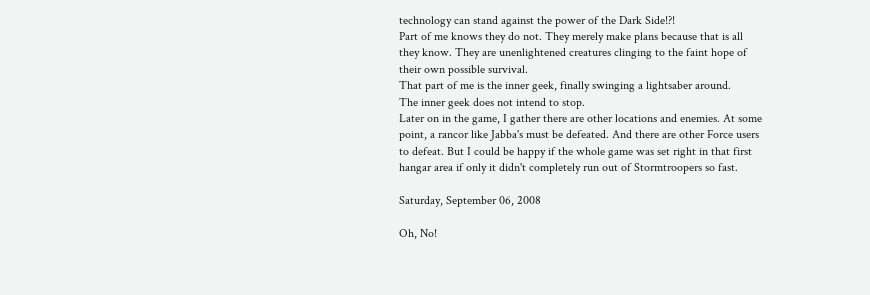technology can stand against the power of the Dark Side!?!
Part of me knows they do not. They merely make plans because that is all they know. They are unenlightened creatures clinging to the faint hope of their own possible survival.
That part of me is the inner geek, finally swinging a lightsaber around.
The inner geek does not intend to stop.
Later on in the game, I gather there are other locations and enemies. At some point, a rancor like Jabba's must be defeated. And there are other Force users to defeat. But I could be happy if the whole game was set right in that first hangar area if only it didn't completely run out of Stormtroopers so fast.

Saturday, September 06, 2008

Oh, No!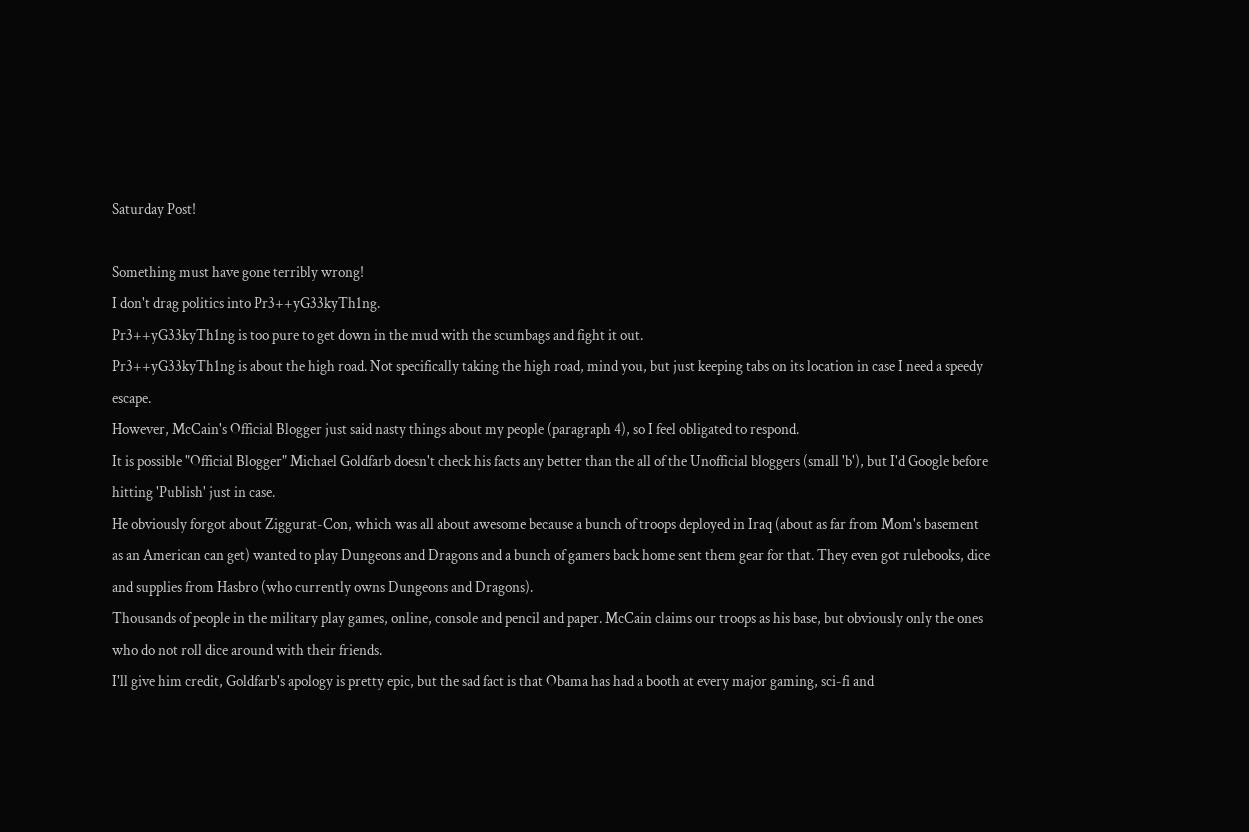Saturday Post!

Something must have gone terribly wrong!
I don't drag politics into Pr3++yG33kyTh1ng.
Pr3++yG33kyTh1ng is too pure to get down in the mud with the scumbags and fight it out.
Pr3++yG33kyTh1ng is about the high road. Not specifically taking the high road, mind you, but just keeping tabs on its location in case I need a speedy escape.
However, McCain's Official Blogger just said nasty things about my people (paragraph 4), so I feel obligated to respond.
It is possible "Official Blogger" Michael Goldfarb doesn't check his facts any better than the all of the Unofficial bloggers (small 'b'), but I'd Google before hitting 'Publish' just in case.
He obviously forgot about Ziggurat-Con, which was all about awesome because a bunch of troops deployed in Iraq (about as far from Mom's basement as an American can get) wanted to play Dungeons and Dragons and a bunch of gamers back home sent them gear for that. They even got rulebooks, dice and supplies from Hasbro (who currently owns Dungeons and Dragons).
Thousands of people in the military play games, online, console and pencil and paper. McCain claims our troops as his base, but obviously only the ones who do not roll dice around with their friends.
I'll give him credit, Goldfarb's apology is pretty epic, but the sad fact is that Obama has had a booth at every major gaming, sci-fi and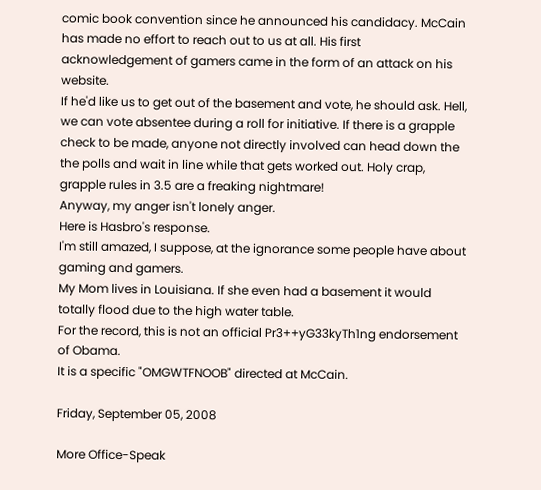comic book convention since he announced his candidacy. McCain has made no effort to reach out to us at all. His first acknowledgement of gamers came in the form of an attack on his website.
If he'd like us to get out of the basement and vote, he should ask. Hell, we can vote absentee during a roll for initiative. If there is a grapple check to be made, anyone not directly involved can head down the the polls and wait in line while that gets worked out. Holy crap, grapple rules in 3.5 are a freaking nightmare!
Anyway, my anger isn't lonely anger.
Here is Hasbro's response.
I'm still amazed, I suppose, at the ignorance some people have about gaming and gamers.
My Mom lives in Louisiana. If she even had a basement it would totally flood due to the high water table.
For the record, this is not an official Pr3++yG33kyTh1ng endorsement of Obama.
It is a specific "OMGWTFNOOB" directed at McCain.

Friday, September 05, 2008

More Office-Speak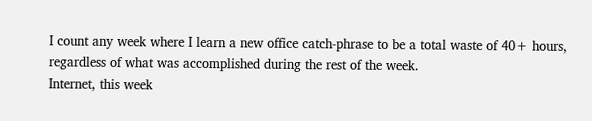I count any week where I learn a new office catch-phrase to be a total waste of 40+ hours, regardless of what was accomplished during the rest of the week.
Internet, this week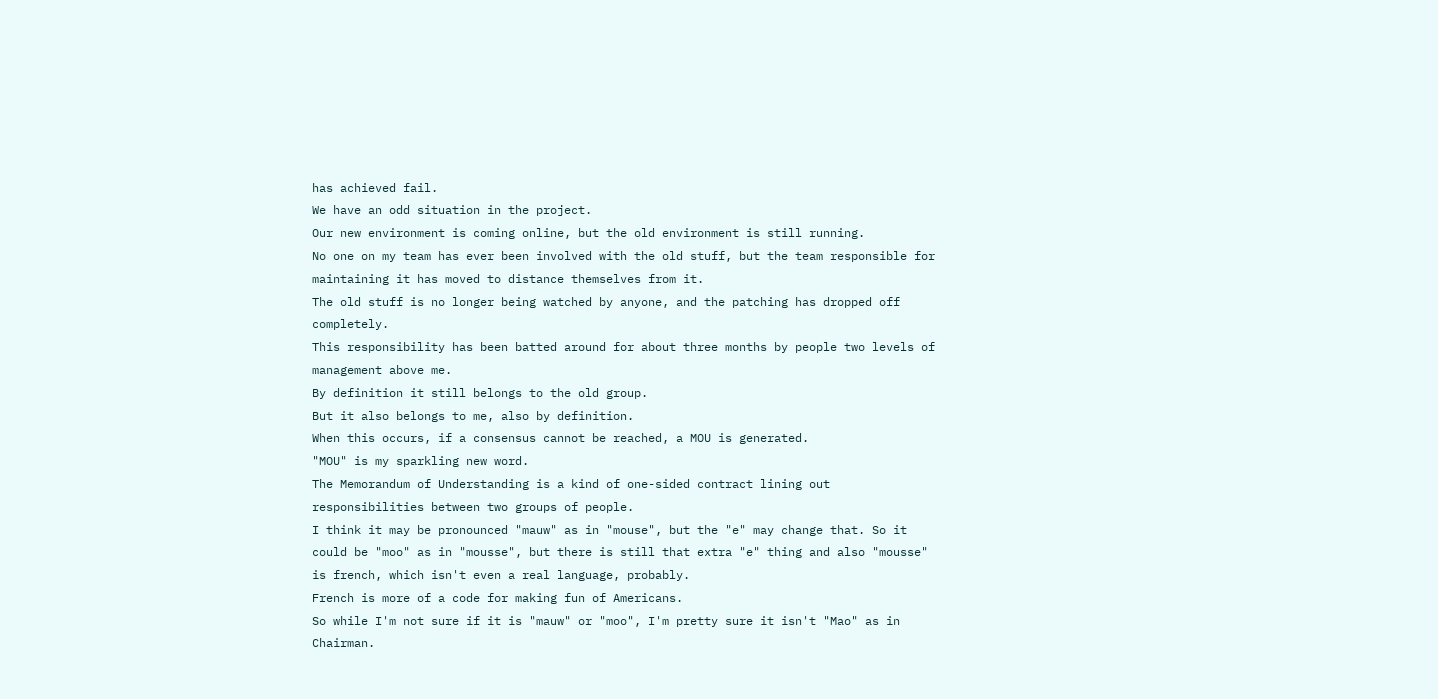has achieved fail.
We have an odd situation in the project.
Our new environment is coming online, but the old environment is still running.
No one on my team has ever been involved with the old stuff, but the team responsible for maintaining it has moved to distance themselves from it.
The old stuff is no longer being watched by anyone, and the patching has dropped off completely.
This responsibility has been batted around for about three months by people two levels of management above me.
By definition it still belongs to the old group.
But it also belongs to me, also by definition.
When this occurs, if a consensus cannot be reached, a MOU is generated.
"MOU" is my sparkling new word.
The Memorandum of Understanding is a kind of one-sided contract lining out responsibilities between two groups of people.
I think it may be pronounced "mauw" as in "mouse", but the "e" may change that. So it could be "moo" as in "mousse", but there is still that extra "e" thing and also "mousse" is french, which isn't even a real language, probably.
French is more of a code for making fun of Americans.
So while I'm not sure if it is "mauw" or "moo", I'm pretty sure it isn't "Mao" as in Chairman.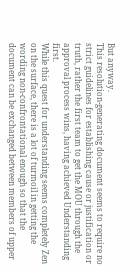But anyway.
This resolution-generating document seems to require no strict guidelines for establishing cause or justification or truth, rather the first team to get the MOU through the approval process wins, having achieved Understanding first.
While this quest for understanding seems completely Zen on the surface, there is a lot of turmoil in getting the wording non-confrontational enough so that the document can be exchanged between members of upper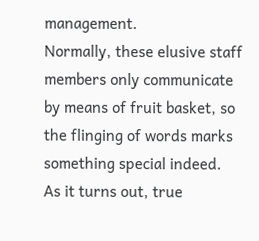management.
Normally, these elusive staff members only communicate by means of fruit basket, so the flinging of words marks something special indeed.
As it turns out, true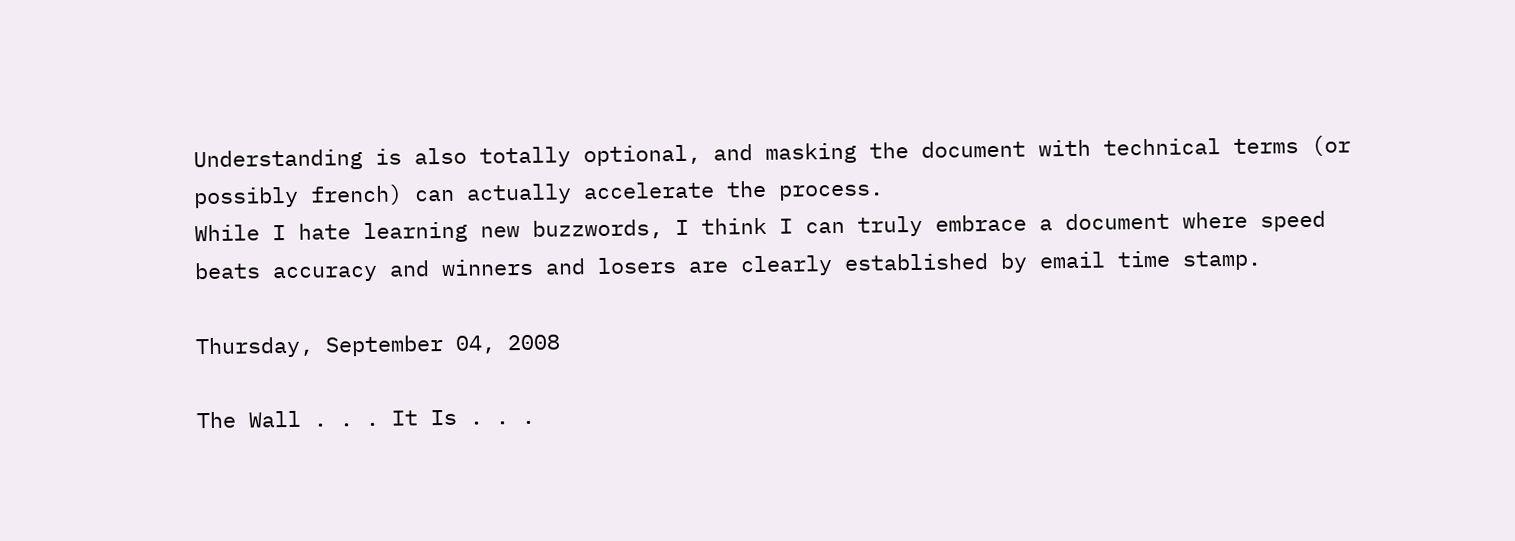Understanding is also totally optional, and masking the document with technical terms (or possibly french) can actually accelerate the process.
While I hate learning new buzzwords, I think I can truly embrace a document where speed beats accuracy and winners and losers are clearly established by email time stamp.

Thursday, September 04, 2008

The Wall . . . It Is . . .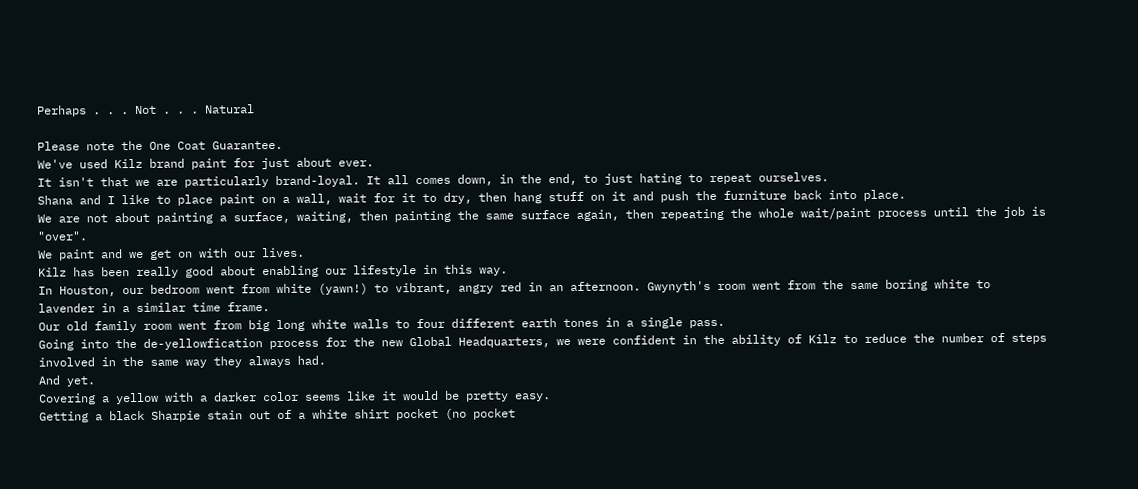Perhaps . . . Not . . . Natural

Please note the One Coat Guarantee.
We've used Kilz brand paint for just about ever.
It isn't that we are particularly brand-loyal. It all comes down, in the end, to just hating to repeat ourselves.
Shana and I like to place paint on a wall, wait for it to dry, then hang stuff on it and push the furniture back into place.
We are not about painting a surface, waiting, then painting the same surface again, then repeating the whole wait/paint process until the job is "over".
We paint and we get on with our lives.
Kilz has been really good about enabling our lifestyle in this way.
In Houston, our bedroom went from white (yawn!) to vibrant, angry red in an afternoon. Gwynyth's room went from the same boring white to lavender in a similar time frame.
Our old family room went from big long white walls to four different earth tones in a single pass.
Going into the de-yellowfication process for the new Global Headquarters, we were confident in the ability of Kilz to reduce the number of steps involved in the same way they always had.
And yet.
Covering a yellow with a darker color seems like it would be pretty easy.
Getting a black Sharpie stain out of a white shirt pocket (no pocket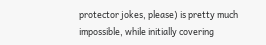protector jokes, please) is pretty much impossible, while initially covering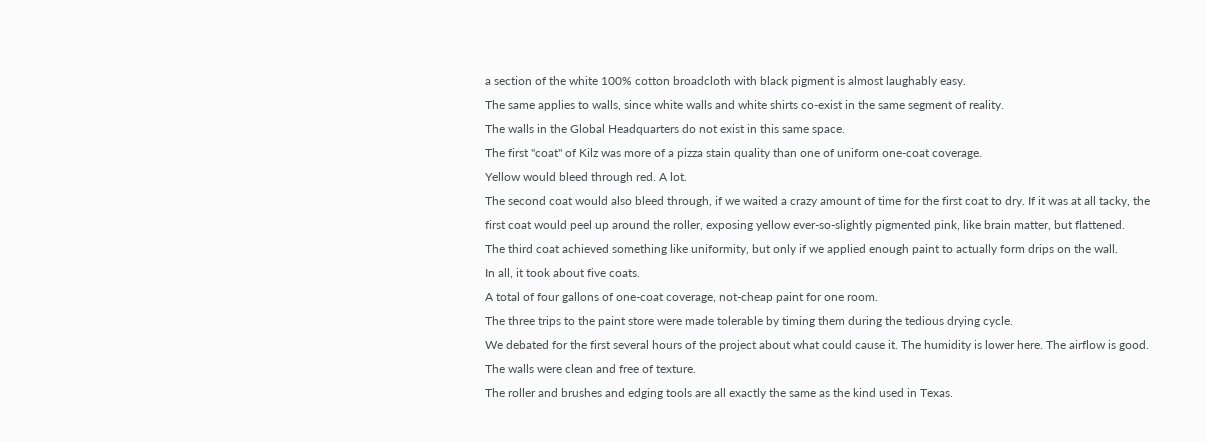a section of the white 100% cotton broadcloth with black pigment is almost laughably easy.
The same applies to walls, since white walls and white shirts co-exist in the same segment of reality.
The walls in the Global Headquarters do not exist in this same space.
The first "coat" of Kilz was more of a pizza stain quality than one of uniform one-coat coverage.
Yellow would bleed through red. A lot.
The second coat would also bleed through, if we waited a crazy amount of time for the first coat to dry. If it was at all tacky, the first coat would peel up around the roller, exposing yellow ever-so-slightly pigmented pink, like brain matter, but flattened.
The third coat achieved something like uniformity, but only if we applied enough paint to actually form drips on the wall.
In all, it took about five coats.
A total of four gallons of one-coat coverage, not-cheap paint for one room.
The three trips to the paint store were made tolerable by timing them during the tedious drying cycle.
We debated for the first several hours of the project about what could cause it. The humidity is lower here. The airflow is good. The walls were clean and free of texture.
The roller and brushes and edging tools are all exactly the same as the kind used in Texas.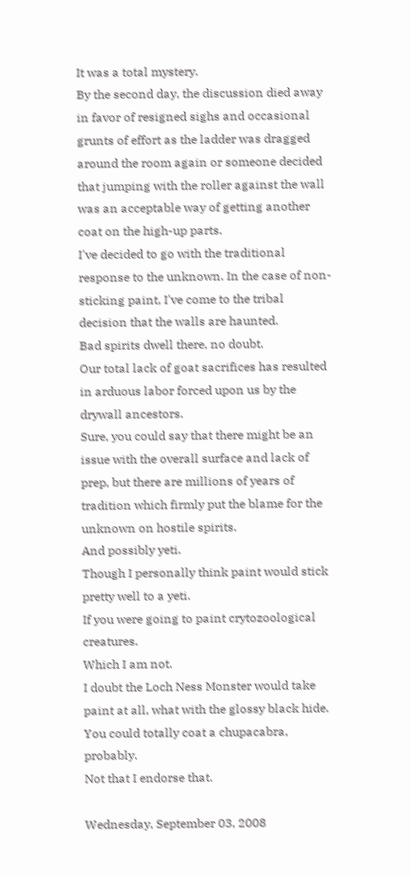It was a total mystery.
By the second day, the discussion died away in favor of resigned sighs and occasional grunts of effort as the ladder was dragged around the room again or someone decided that jumping with the roller against the wall was an acceptable way of getting another coat on the high-up parts.
I've decided to go with the traditional response to the unknown. In the case of non-sticking paint, I've come to the tribal decision that the walls are haunted.
Bad spirits dwell there, no doubt.
Our total lack of goat sacrifices has resulted in arduous labor forced upon us by the drywall ancestors.
Sure, you could say that there might be an issue with the overall surface and lack of prep, but there are millions of years of tradition which firmly put the blame for the unknown on hostile spirits.
And possibly yeti.
Though I personally think paint would stick pretty well to a yeti.
If you were going to paint crytozoological creatures.
Which I am not.
I doubt the Loch Ness Monster would take paint at all, what with the glossy black hide.
You could totally coat a chupacabra, probably.
Not that I endorse that.

Wednesday, September 03, 2008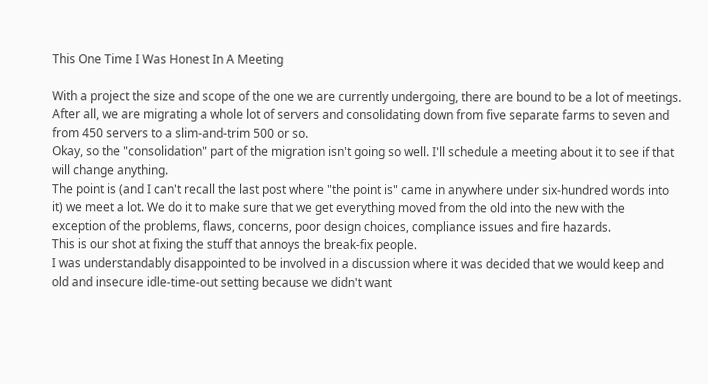This One Time I Was Honest In A Meeting

With a project the size and scope of the one we are currently undergoing, there are bound to be a lot of meetings.
After all, we are migrating a whole lot of servers and consolidating down from five separate farms to seven and from 450 servers to a slim-and-trim 500 or so.
Okay, so the "consolidation" part of the migration isn't going so well. I'll schedule a meeting about it to see if that will change anything.
The point is (and I can't recall the last post where "the point is" came in anywhere under six-hundred words into it) we meet a lot. We do it to make sure that we get everything moved from the old into the new with the exception of the problems, flaws, concerns, poor design choices, compliance issues and fire hazards.
This is our shot at fixing the stuff that annoys the break-fix people.
I was understandably disappointed to be involved in a discussion where it was decided that we would keep and old and insecure idle-time-out setting because we didn't want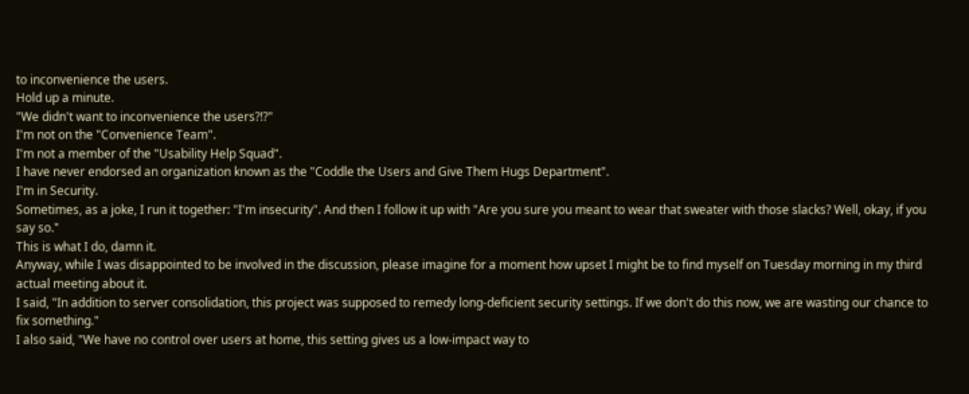to inconvenience the users.
Hold up a minute.
"We didn't want to inconvenience the users?!?"
I'm not on the "Convenience Team".
I'm not a member of the "Usability Help Squad".
I have never endorsed an organization known as the "Coddle the Users and Give Them Hugs Department".
I'm in Security.
Sometimes, as a joke, I run it together: "I'm insecurity". And then I follow it up with "Are you sure you meant to wear that sweater with those slacks? Well, okay, if you say so."
This is what I do, damn it.
Anyway, while I was disappointed to be involved in the discussion, please imagine for a moment how upset I might be to find myself on Tuesday morning in my third actual meeting about it.
I said, "In addition to server consolidation, this project was supposed to remedy long-deficient security settings. If we don't do this now, we are wasting our chance to fix something."
I also said, "We have no control over users at home, this setting gives us a low-impact way to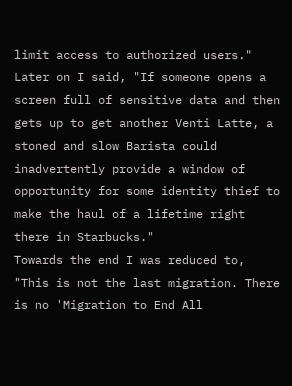limit access to authorized users."
Later on I said, "If someone opens a screen full of sensitive data and then gets up to get another Venti Latte, a stoned and slow Barista could inadvertently provide a window of opportunity for some identity thief to make the haul of a lifetime right there in Starbucks."
Towards the end I was reduced to, "This is not the last migration. There is no 'Migration to End All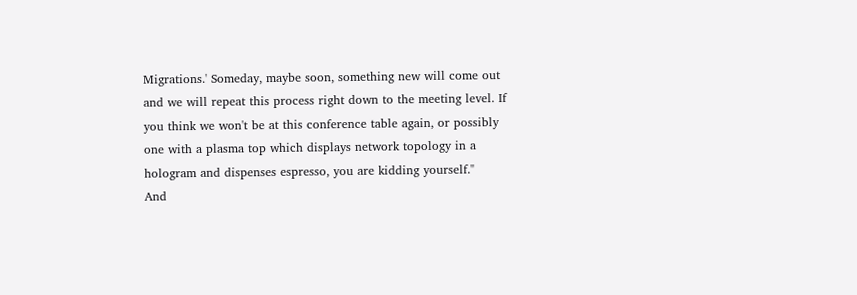Migrations.' Someday, maybe soon, something new will come out and we will repeat this process right down to the meeting level. If you think we won't be at this conference table again, or possibly one with a plasma top which displays network topology in a hologram and dispenses espresso, you are kidding yourself."
And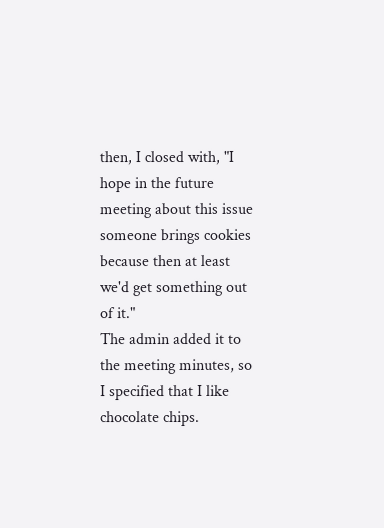then, I closed with, "I hope in the future meeting about this issue someone brings cookies because then at least we'd get something out of it."
The admin added it to the meeting minutes, so I specified that I like chocolate chips.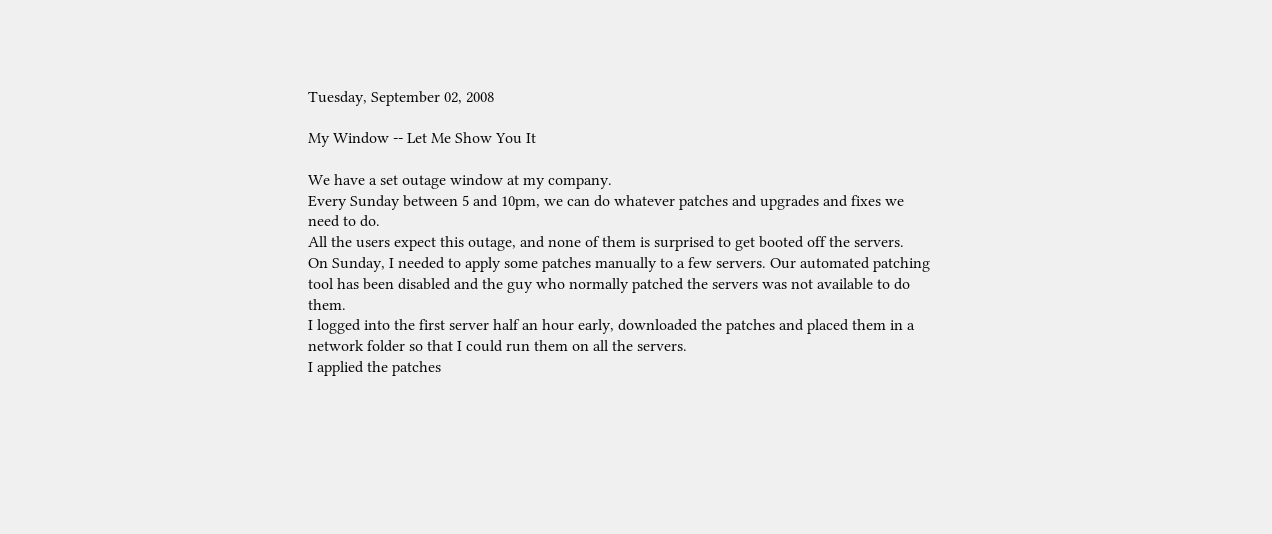Tuesday, September 02, 2008

My Window -- Let Me Show You It

We have a set outage window at my company.
Every Sunday between 5 and 10pm, we can do whatever patches and upgrades and fixes we need to do.
All the users expect this outage, and none of them is surprised to get booted off the servers.
On Sunday, I needed to apply some patches manually to a few servers. Our automated patching tool has been disabled and the guy who normally patched the servers was not available to do them.
I logged into the first server half an hour early, downloaded the patches and placed them in a network folder so that I could run them on all the servers.
I applied the patches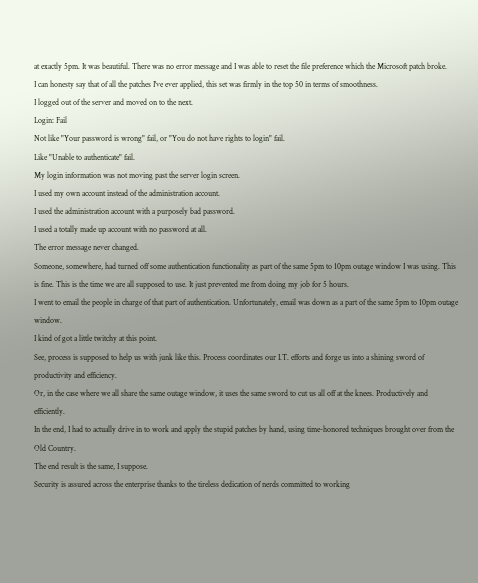at exactly 5pm. It was beautiful. There was no error message and I was able to reset the file preference which the Microsoft patch broke.
I can honesty say that of all the patches I've ever applied, this set was firmly in the top 50 in terms of smoothness.
I logged out of the server and moved on to the next.
Login: Fail
Not like "Your password is wrong" fail, or "You do not have rights to login" fail.
Like "Unable to authenticate" fail.
My login information was not moving past the server login screen.
I used my own account instead of the administration account.
I used the administration account with a purposely bad password.
I used a totally made up account with no password at all.
The error message never changed.
Someone, somewhere, had turned off some authentication functionality as part of the same 5pm to 10pm outage window I was using. This is fine. This is the time we are all supposed to use. It just prevented me from doing my job for 5 hours.
I went to email the people in charge of that part of authentication. Unfortunately, email was down as a part of the same 5pm to 10pm outage window.
I kind of got a little twitchy at this point.
See, process is supposed to help us with junk like this. Process coordinates our I.T. efforts and forge us into a shining sword of productivity and efficiency.
Or, in the case where we all share the same outage window, it uses the same sword to cut us all off at the knees. Productively and efficiently.
In the end, I had to actually drive in to work and apply the stupid patches by hand, using time-honored techniques brought over from the Old Country.
The end result is the same, I suppose.
Security is assured across the enterprise thanks to the tireless dedication of nerds committed to working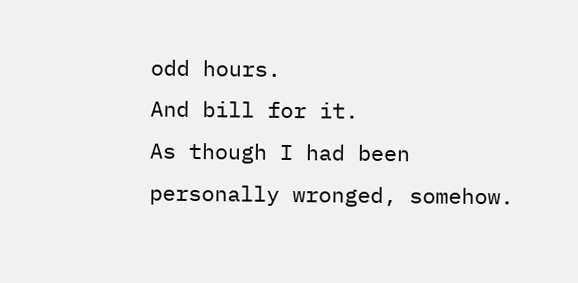odd hours.
And bill for it.
As though I had been personally wronged, somehow.